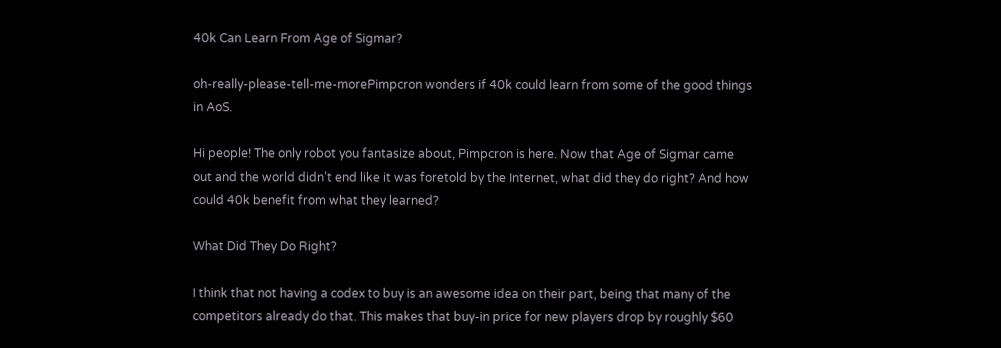40k Can Learn From Age of Sigmar?

oh-really-please-tell-me-morePimpcron wonders if 40k could learn from some of the good things in AoS.

Hi people! The only robot you fantasize about, Pimpcron is here. Now that Age of Sigmar came out and the world didn’t end like it was foretold by the Internet, what did they do right? And how could 40k benefit from what they learned?

What Did They Do Right?

I think that not having a codex to buy is an awesome idea on their part, being that many of the competitors already do that. This makes that buy-in price for new players drop by roughly $60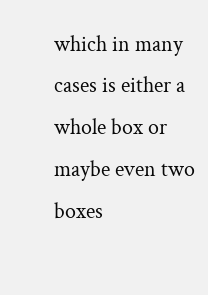which in many cases is either a whole box or maybe even two boxes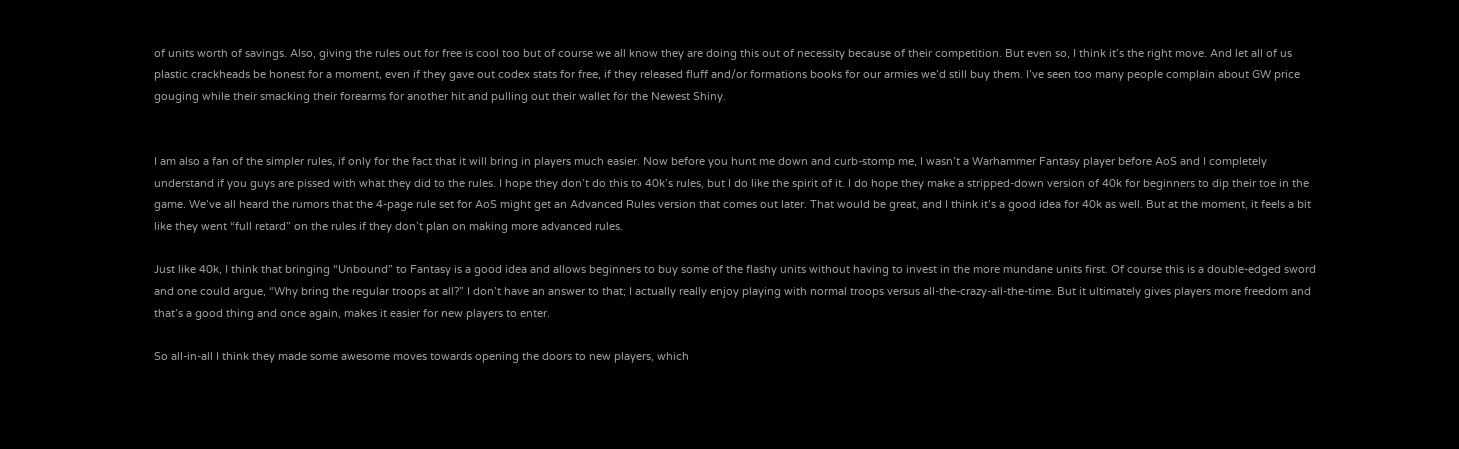of units worth of savings. Also, giving the rules out for free is cool too but of course we all know they are doing this out of necessity because of their competition. But even so, I think it’s the right move. And let all of us plastic crackheads be honest for a moment, even if they gave out codex stats for free, if they released fluff and/or formations books for our armies we’d still buy them. I’ve seen too many people complain about GW price gouging while their smacking their forearms for another hit and pulling out their wallet for the Newest Shiny.


I am also a fan of the simpler rules, if only for the fact that it will bring in players much easier. Now before you hunt me down and curb-stomp me, I wasn’t a Warhammer Fantasy player before AoS and I completely understand if you guys are pissed with what they did to the rules. I hope they don’t do this to 40k’s rules, but I do like the spirit of it. I do hope they make a stripped-down version of 40k for beginners to dip their toe in the game. We’ve all heard the rumors that the 4-page rule set for AoS might get an Advanced Rules version that comes out later. That would be great, and I think it’s a good idea for 40k as well. But at the moment, it feels a bit like they went “full retard” on the rules if they don’t plan on making more advanced rules.

Just like 40k, I think that bringing “Unbound” to Fantasy is a good idea and allows beginners to buy some of the flashy units without having to invest in the more mundane units first. Of course this is a double-edged sword and one could argue, “Why bring the regular troops at all?” I don’t have an answer to that; I actually really enjoy playing with normal troops versus all-the-crazy-all-the-time. But it ultimately gives players more freedom and that’s a good thing and once again, makes it easier for new players to enter.

So all-in-all I think they made some awesome moves towards opening the doors to new players, which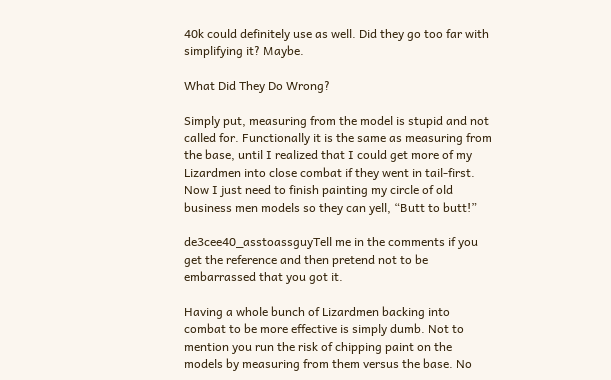40k could definitely use as well. Did they go too far with simplifying it? Maybe.

What Did They Do Wrong?

Simply put, measuring from the model is stupid and not called for. Functionally it is the same as measuring from the base, until I realized that I could get more of my Lizardmen into close combat if they went in tail-first. Now I just need to finish painting my circle of old business men models so they can yell, “Butt to butt!”

de3cee40_asstoassguyTell me in the comments if you get the reference and then pretend not to be embarrassed that you got it.

Having a whole bunch of Lizardmen backing into combat to be more effective is simply dumb. Not to mention you run the risk of chipping paint on the models by measuring from them versus the base. No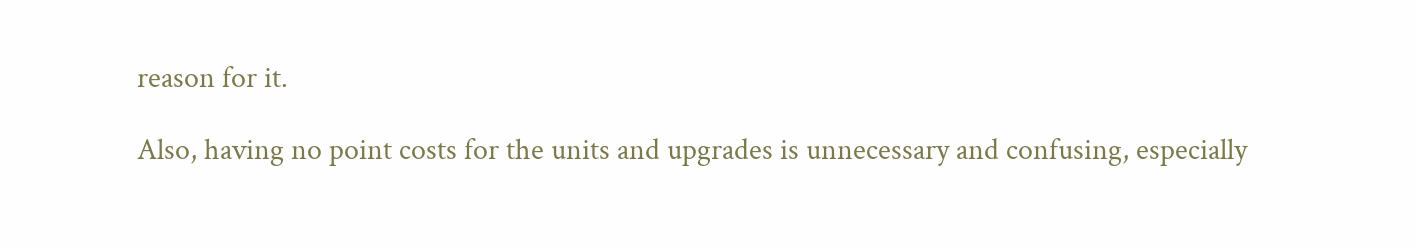reason for it.

Also, having no point costs for the units and upgrades is unnecessary and confusing, especially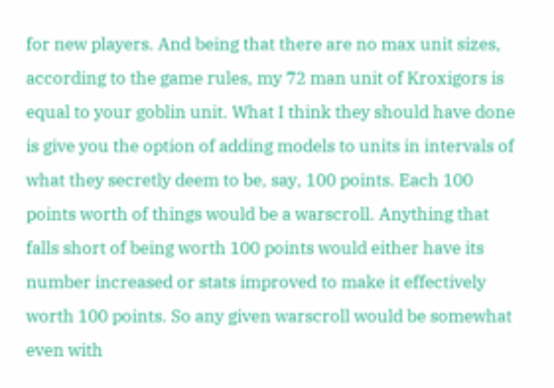for new players. And being that there are no max unit sizes, according to the game rules, my 72 man unit of Kroxigors is equal to your goblin unit. What I think they should have done is give you the option of adding models to units in intervals of what they secretly deem to be, say, 100 points. Each 100 points worth of things would be a warscroll. Anything that falls short of being worth 100 points would either have its number increased or stats improved to make it effectively worth 100 points. So any given warscroll would be somewhat even with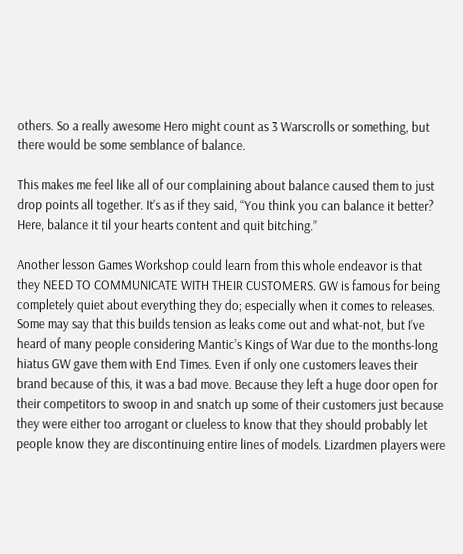others. So a really awesome Hero might count as 3 Warscrolls or something, but there would be some semblance of balance.

This makes me feel like all of our complaining about balance caused them to just drop points all together. It’s as if they said, “You think you can balance it better? Here, balance it til your hearts content and quit bitching.”

Another lesson Games Workshop could learn from this whole endeavor is that they NEED TO COMMUNICATE WITH THEIR CUSTOMERS. GW is famous for being completely quiet about everything they do; especially when it comes to releases. Some may say that this builds tension as leaks come out and what-not, but I’ve heard of many people considering Mantic’s Kings of War due to the months-long hiatus GW gave them with End Times. Even if only one customers leaves their brand because of this, it was a bad move. Because they left a huge door open for their competitors to swoop in and snatch up some of their customers just because they were either too arrogant or clueless to know that they should probably let people know they are discontinuing entire lines of models. Lizardmen players were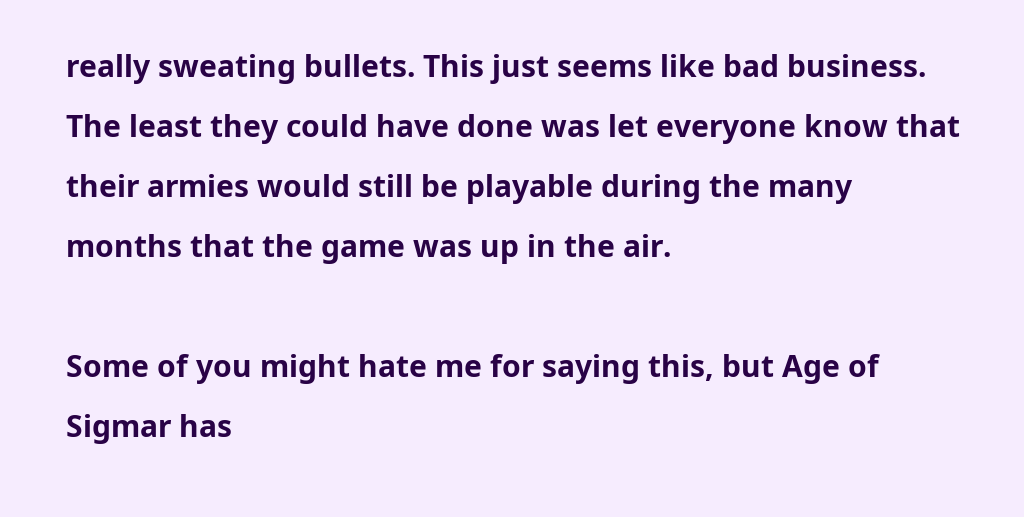really sweating bullets. This just seems like bad business. The least they could have done was let everyone know that their armies would still be playable during the many months that the game was up in the air.

Some of you might hate me for saying this, but Age of Sigmar has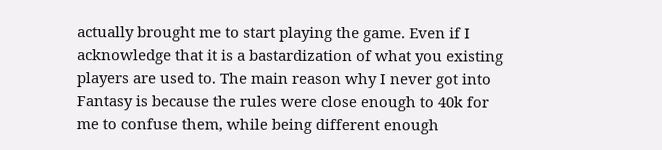actually brought me to start playing the game. Even if I acknowledge that it is a bastardization of what you existing players are used to. The main reason why I never got into Fantasy is because the rules were close enough to 40k for me to confuse them, while being different enough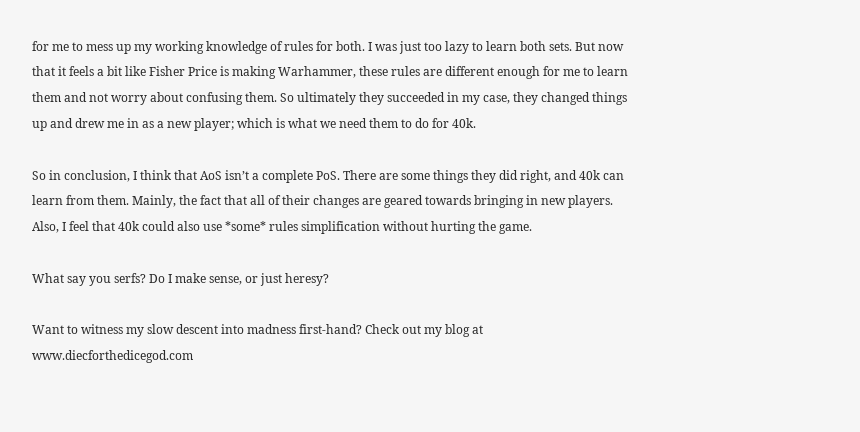for me to mess up my working knowledge of rules for both. I was just too lazy to learn both sets. But now that it feels a bit like Fisher Price is making Warhammer, these rules are different enough for me to learn them and not worry about confusing them. So ultimately they succeeded in my case, they changed things up and drew me in as a new player; which is what we need them to do for 40k.

So in conclusion, I think that AoS isn’t a complete PoS. There are some things they did right, and 40k can learn from them. Mainly, the fact that all of their changes are geared towards bringing in new players. Also, I feel that 40k could also use *some* rules simplification without hurting the game.

What say you serfs? Do I make sense, or just heresy?

Want to witness my slow descent into madness first-hand? Check out my blog at www.diecforthedicegod.com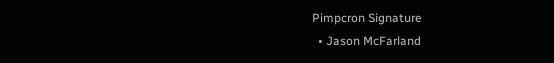Pimpcron Signature
  • Jason McFarland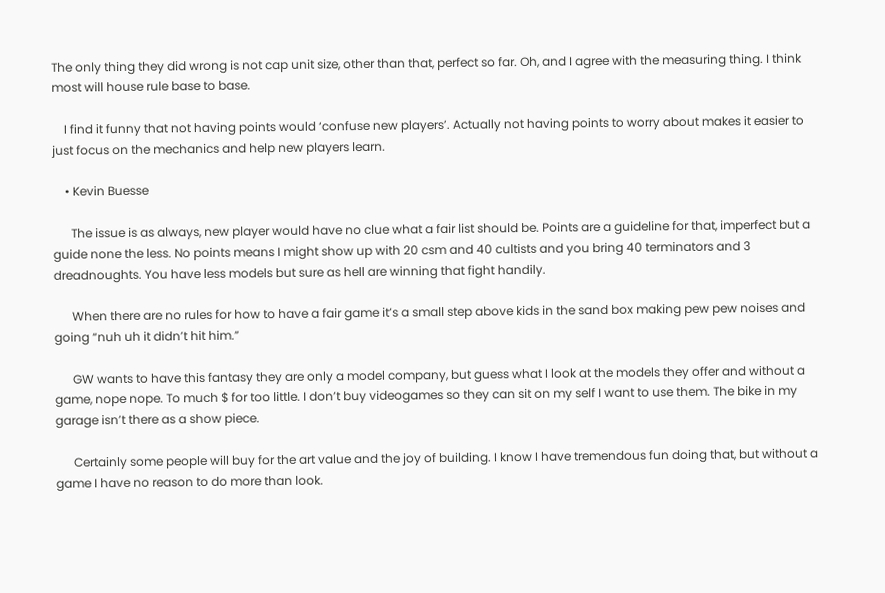The only thing they did wrong is not cap unit size, other than that, perfect so far. Oh, and I agree with the measuring thing. I think most will house rule base to base.

    I find it funny that not having points would ‘confuse new players’. Actually not having points to worry about makes it easier to just focus on the mechanics and help new players learn.

    • Kevin Buesse

      The issue is as always, new player would have no clue what a fair list should be. Points are a guideline for that, imperfect but a guide none the less. No points means I might show up with 20 csm and 40 cultists and you bring 40 terminators and 3 dreadnoughts. You have less models but sure as hell are winning that fight handily.

      When there are no rules for how to have a fair game it’s a small step above kids in the sand box making pew pew noises and going “nuh uh it didn’t hit him.”

      GW wants to have this fantasy they are only a model company, but guess what I look at the models they offer and without a game, nope nope. To much $ for too little. I don’t buy videogames so they can sit on my self I want to use them. The bike in my garage isn’t there as a show piece.

      Certainly some people will buy for the art value and the joy of building. I know I have tremendous fun doing that, but without a game I have no reason to do more than look.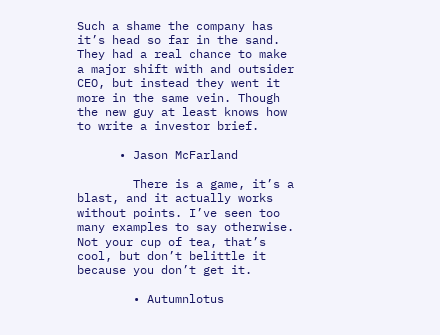Such a shame the company has it’s head so far in the sand. They had a real chance to make a major shift with and outsider CEO, but instead they went it more in the same vein. Though the new guy at least knows how to write a investor brief.

      • Jason McFarland

        There is a game, it’s a blast, and it actually works without points. I’ve seen too many examples to say otherwise. Not your cup of tea, that’s cool, but don’t belittle it because you don’t get it.

        • Autumnlotus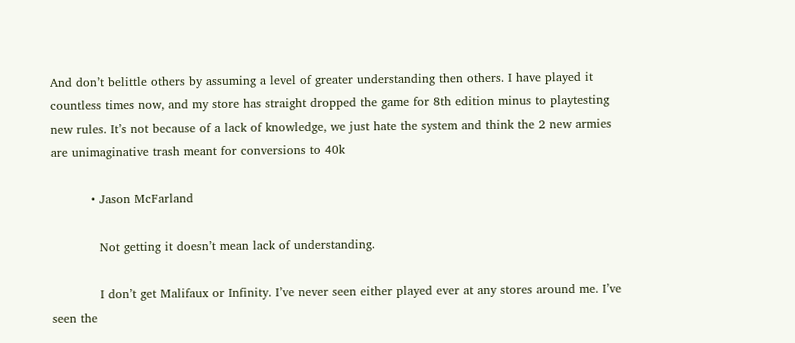And don’t belittle others by assuming a level of greater understanding then others. I have played it countless times now, and my store has straight dropped the game for 8th edition minus to playtesting new rules. It’s not because of a lack of knowledge, we just hate the system and think the 2 new armies are unimaginative trash meant for conversions to 40k

          • Jason McFarland

            Not getting it doesn’t mean lack of understanding.

            I don’t get Malifaux or Infinity. I’ve never seen either played ever at any stores around me. I’ve seen the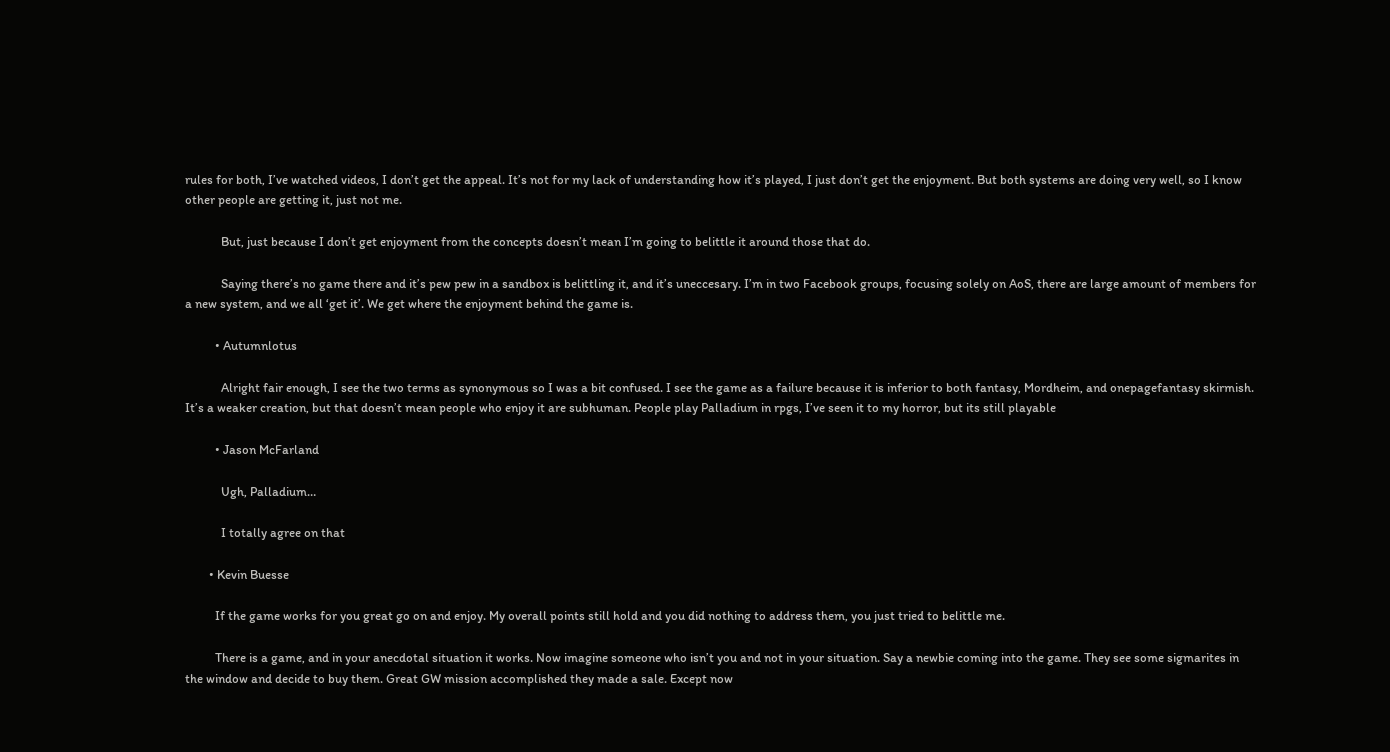rules for both, I’ve watched videos, I don’t get the appeal. It’s not for my lack of understanding how it’s played, I just don’t get the enjoyment. But both systems are doing very well, so I know other people are getting it, just not me.

            But, just because I don’t get enjoyment from the concepts doesn’t mean I’m going to belittle it around those that do.

            Saying there’s no game there and it’s pew pew in a sandbox is belittling it, and it’s uneccesary. I’m in two Facebook groups, focusing solely on AoS, there are large amount of members for a new system, and we all ‘get it’. We get where the enjoyment behind the game is.

          • Autumnlotus

            Alright fair enough, I see the two terms as synonymous so I was a bit confused. I see the game as a failure because it is inferior to both fantasy, Mordheim, and onepagefantasy skirmish. It’s a weaker creation, but that doesn’t mean people who enjoy it are subhuman. People play Palladium in rpgs, I’ve seen it to my horror, but its still playable

          • Jason McFarland

            Ugh, Palladium…

            I totally agree on that

        • Kevin Buesse

          If the game works for you great go on and enjoy. My overall points still hold and you did nothing to address them, you just tried to belittle me.

          There is a game, and in your anecdotal situation it works. Now imagine someone who isn’t you and not in your situation. Say a newbie coming into the game. They see some sigmarites in the window and decide to buy them. Great GW mission accomplished they made a sale. Except now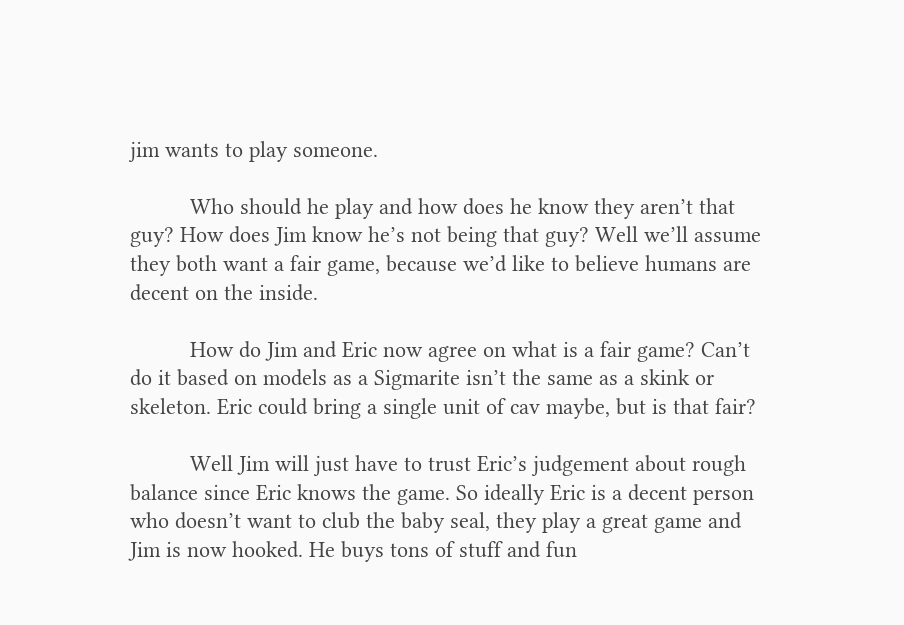jim wants to play someone.

          Who should he play and how does he know they aren’t that guy? How does Jim know he’s not being that guy? Well we’ll assume they both want a fair game, because we’d like to believe humans are decent on the inside.

          How do Jim and Eric now agree on what is a fair game? Can’t do it based on models as a Sigmarite isn’t the same as a skink or skeleton. Eric could bring a single unit of cav maybe, but is that fair?

          Well Jim will just have to trust Eric’s judgement about rough balance since Eric knows the game. So ideally Eric is a decent person who doesn’t want to club the baby seal, they play a great game and Jim is now hooked. He buys tons of stuff and fun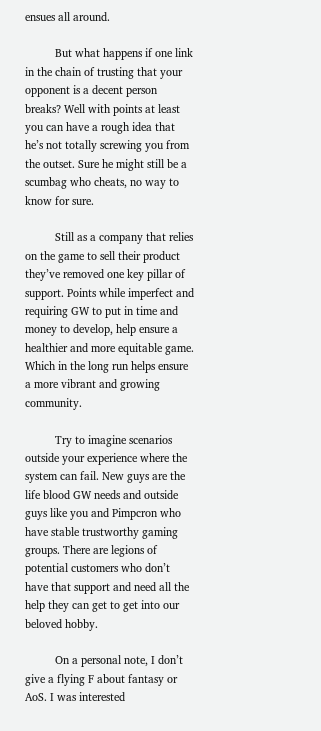ensues all around.

          But what happens if one link in the chain of trusting that your opponent is a decent person breaks? Well with points at least you can have a rough idea that he’s not totally screwing you from the outset. Sure he might still be a scumbag who cheats, no way to know for sure.

          Still as a company that relies on the game to sell their product they’ve removed one key pillar of support. Points while imperfect and requiring GW to put in time and money to develop, help ensure a healthier and more equitable game. Which in the long run helps ensure a more vibrant and growing community.

          Try to imagine scenarios outside your experience where the system can fail. New guys are the life blood GW needs and outside guys like you and Pimpcron who have stable trustworthy gaming groups. There are legions of potential customers who don’t have that support and need all the help they can get to get into our beloved hobby.

          On a personal note, I don’t give a flying F about fantasy or AoS. I was interested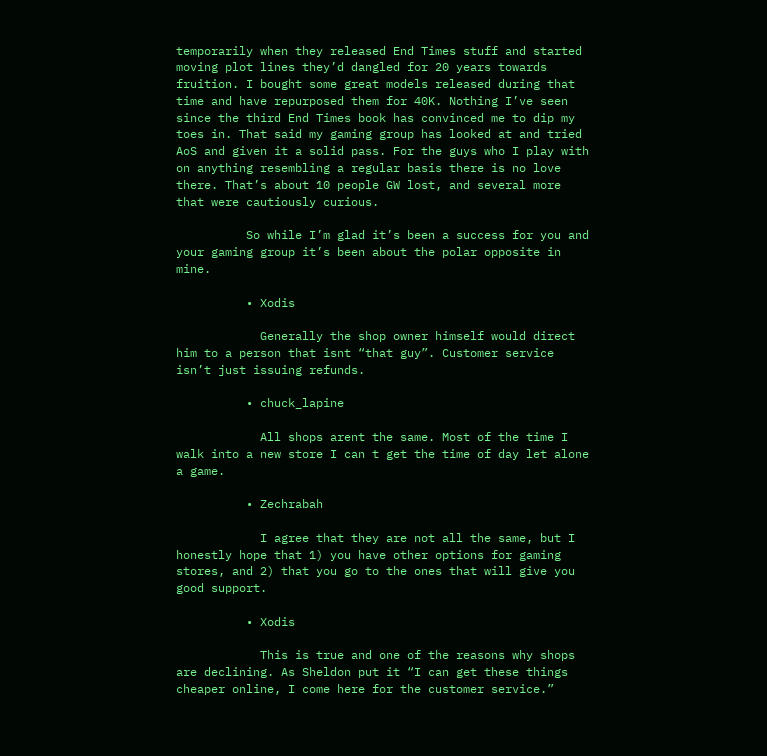temporarily when they released End Times stuff and started moving plot lines they’d dangled for 20 years towards fruition. I bought some great models released during that time and have repurposed them for 40K. Nothing I’ve seen since the third End Times book has convinced me to dip my toes in. That said my gaming group has looked at and tried AoS and given it a solid pass. For the guys who I play with on anything resembling a regular basis there is no love there. That’s about 10 people GW lost, and several more that were cautiously curious.

          So while I’m glad it’s been a success for you and your gaming group it’s been about the polar opposite in mine.

          • Xodis

            Generally the shop owner himself would direct him to a person that isnt “that guy”. Customer service isn’t just issuing refunds.

          • chuck_lapine

            All shops arent the same. Most of the time I walk into a new store I can t get the time of day let alone a game.

          • Zechrabah

            I agree that they are not all the same, but I honestly hope that 1) you have other options for gaming stores, and 2) that you go to the ones that will give you good support.

          • Xodis

            This is true and one of the reasons why shops are declining. As Sheldon put it “I can get these things cheaper online, I come here for the customer service.”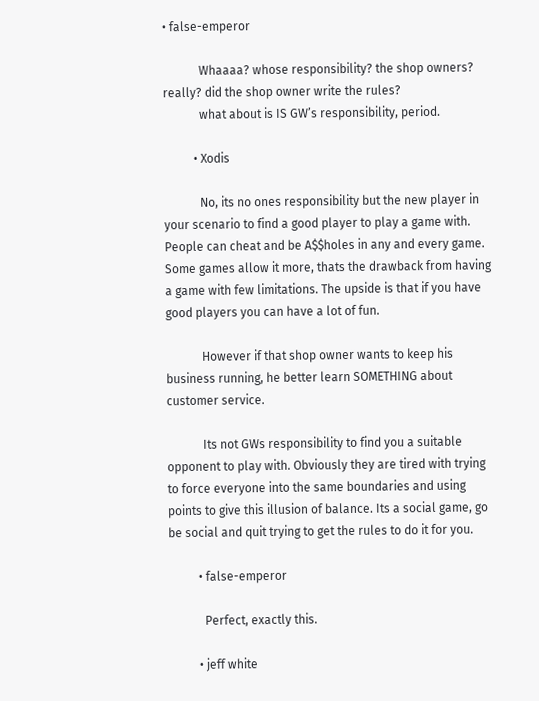• false-emperor

            Whaaaa? whose responsibility? the shop owners? really? did the shop owner write the rules?
            what about is IS GW’s responsibility, period.

          • Xodis

            No, its no ones responsibility but the new player in your scenario to find a good player to play a game with. People can cheat and be A$$holes in any and every game. Some games allow it more, thats the drawback from having a game with few limitations. The upside is that if you have good players you can have a lot of fun.

            However if that shop owner wants to keep his business running, he better learn SOMETHING about customer service.

            Its not GWs responsibility to find you a suitable opponent to play with. Obviously they are tired with trying to force everyone into the same boundaries and using points to give this illusion of balance. Its a social game, go be social and quit trying to get the rules to do it for you.

          • false-emperor

            Perfect, exactly this.

          • jeff white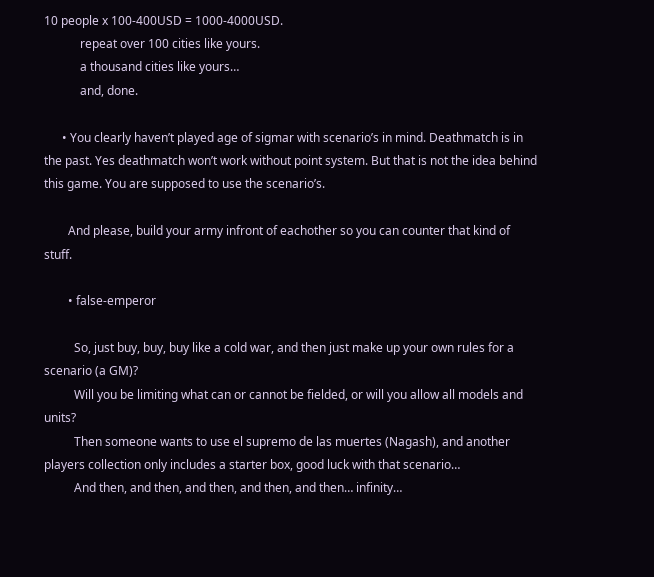10 people x 100-400USD = 1000-4000USD.
            repeat over 100 cities like yours.
            a thousand cities like yours…
            and, done.

      • You clearly haven’t played age of sigmar with scenario’s in mind. Deathmatch is in the past. Yes deathmatch won’t work without point system. But that is not the idea behind this game. You are supposed to use the scenario’s.

        And please, build your army infront of eachother so you can counter that kind of stuff.

        • false-emperor

          So, just buy, buy, buy like a cold war, and then just make up your own rules for a scenario (a GM)?
          Will you be limiting what can or cannot be fielded, or will you allow all models and units?
          Then someone wants to use el supremo de las muertes (Nagash), and another players collection only includes a starter box, good luck with that scenario…
          And then, and then, and then, and then, and then… infinity…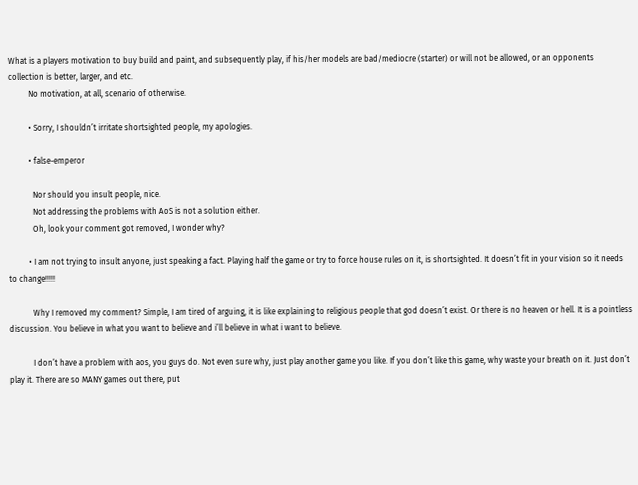What is a players motivation to buy build and paint, and subsequently play, if his/her models are bad/mediocre (starter) or will not be allowed, or an opponents collection is better, larger, and etc.
          No motivation, at all, scenario of otherwise.

          • Sorry, I shouldn’t irritate shortsighted people, my apologies.

          • false-emperor

            Nor should you insult people, nice.
            Not addressing the problems with AoS is not a solution either.
            Oh, look your comment got removed, I wonder why?

          • I am not trying to insult anyone, just speaking a fact. Playing half the game or try to force house rules on it, is shortsighted. It doesn’t fit in your vision so it needs to change!!!!!

            Why I removed my comment? Simple, I am tired of arguing, it is like explaining to religious people that god doesn’t exist. Or there is no heaven or hell. It is a pointless discussion. You believe in what you want to believe and i’ll believe in what i want to believe.

            I don’t have a problem with aos, you guys do. Not even sure why, just play another game you like. If you don’t like this game, why waste your breath on it. Just don’t play it. There are so MANY games out there, put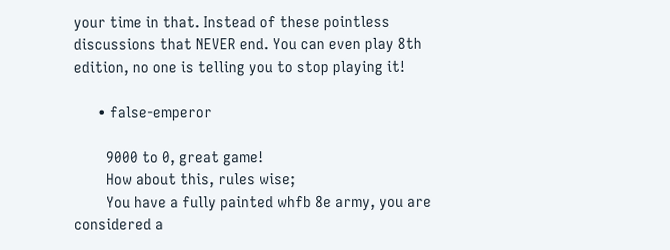your time in that. Instead of these pointless discussions that NEVER end. You can even play 8th edition, no one is telling you to stop playing it!

      • false-emperor

        9000 to 0, great game!
        How about this, rules wise;
        You have a fully painted whfb 8e army, you are considered a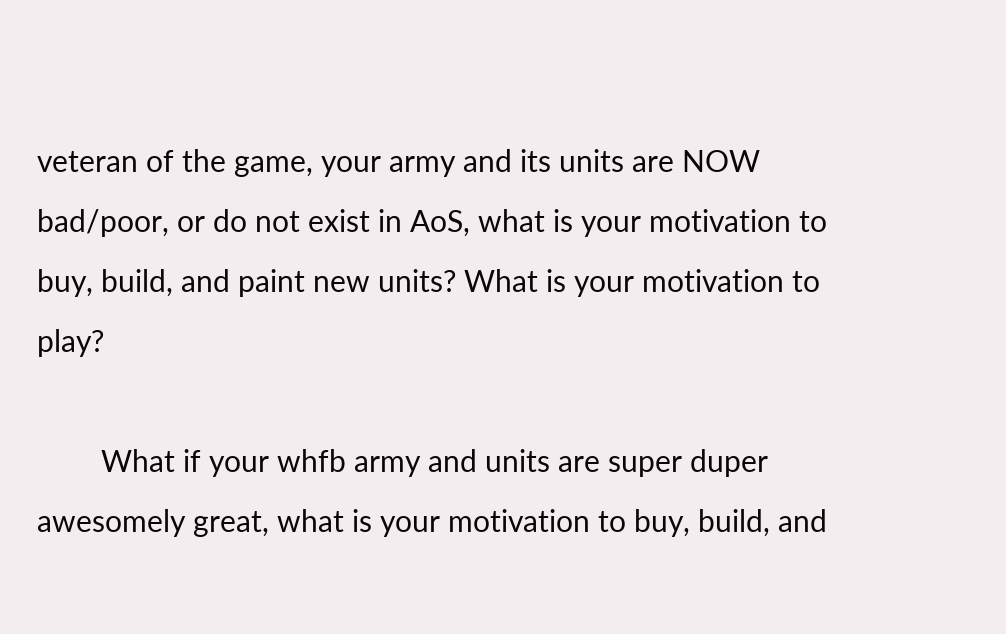veteran of the game, your army and its units are NOW bad/poor, or do not exist in AoS, what is your motivation to buy, build, and paint new units? What is your motivation to play?

        What if your whfb army and units are super duper awesomely great, what is your motivation to buy, build, and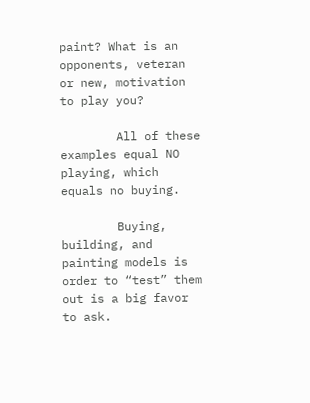paint? What is an opponents, veteran or new, motivation to play you?

        All of these examples equal NO playing, which equals no buying.

        Buying, building, and painting models is order to “test” them out is a big favor to ask.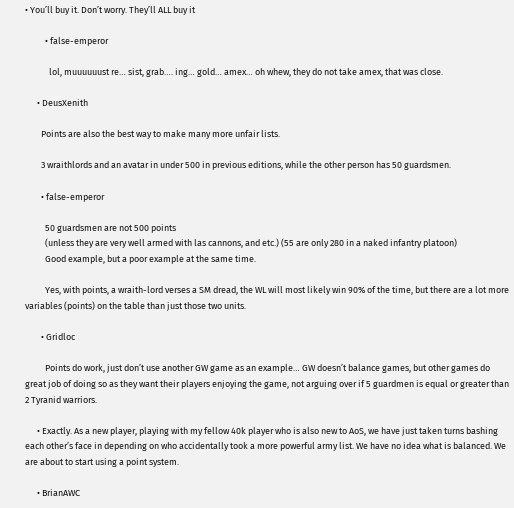• You’ll buy it. Don’t worry. They’ll ALL buy it

          • false-emperor

            lol, muuuuuust re… sist, grab…. ing… gold… amex… oh whew, they do not take amex, that was close.

      • DeusXenith

        Points are also the best way to make many more unfair lists.

        3 wraithlords and an avatar in under 500 in previous editions, while the other person has 50 guardsmen.

        • false-emperor

          50 guardsmen are not 500 points
          (unless they are very well armed with las cannons, and etc.) (55 are only 280 in a naked infantry platoon)
          Good example, but a poor example at the same time.

          Yes, with points, a wraith-lord verses a SM dread, the WL will most likely win 90% of the time, but there are a lot more variables (points) on the table than just those two units.

        • Gridloc

          Points do work, just don’t use another GW game as an example… GW doesn’t balance games, but other games do great job of doing so as they want their players enjoying the game, not arguing over if 5 guardmen is equal or greater than 2 Tyranid warriors.

      • Exactly. As a new player, playing with my fellow 40k player who is also new to AoS, we have just taken turns bashing each other’s face in depending on who accidentally took a more powerful army list. We have no idea what is balanced. We are about to start using a point system.

      • BrianAWC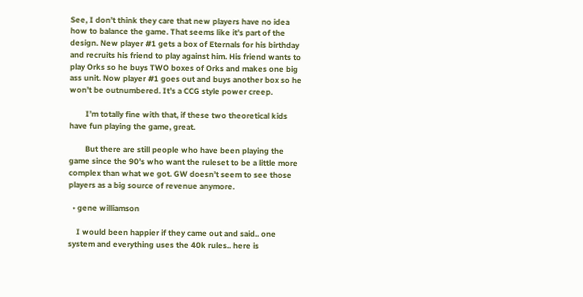See, I don’t think they care that new players have no idea how to balance the game. That seems like it’s part of the design. New player #1 gets a box of Eternals for his birthday and recruits his friend to play against him. His friend wants to play Orks so he buys TWO boxes of Orks and makes one big ass unit. Now player #1 goes out and buys another box so he won’t be outnumbered. It’s a CCG style power creep.

        I’m totally fine with that, if these two theoretical kids have fun playing the game, great.

        But there are still people who have been playing the game since the 90’s who want the ruleset to be a little more complex than what we got. GW doesn’t seem to see those players as a big source of revenue anymore.

  • gene williamson

    I would been happier if they came out and said.. one system and everything uses the 40k rules.. here is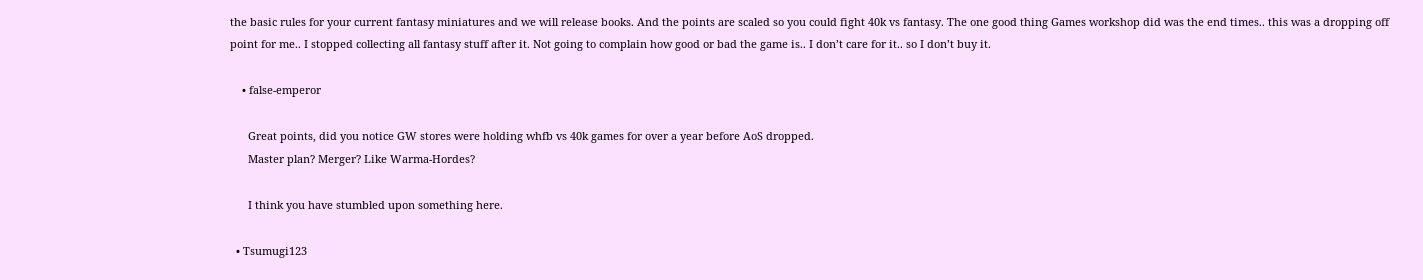the basic rules for your current fantasy miniatures and we will release books. And the points are scaled so you could fight 40k vs fantasy. The one good thing Games workshop did was the end times.. this was a dropping off point for me.. I stopped collecting all fantasy stuff after it. Not going to complain how good or bad the game is.. I don’t care for it.. so I don’t buy it.

    • false-emperor

      Great points, did you notice GW stores were holding whfb vs 40k games for over a year before AoS dropped.
      Master plan? Merger? Like Warma-Hordes?

      I think you have stumbled upon something here.

  • Tsumugi123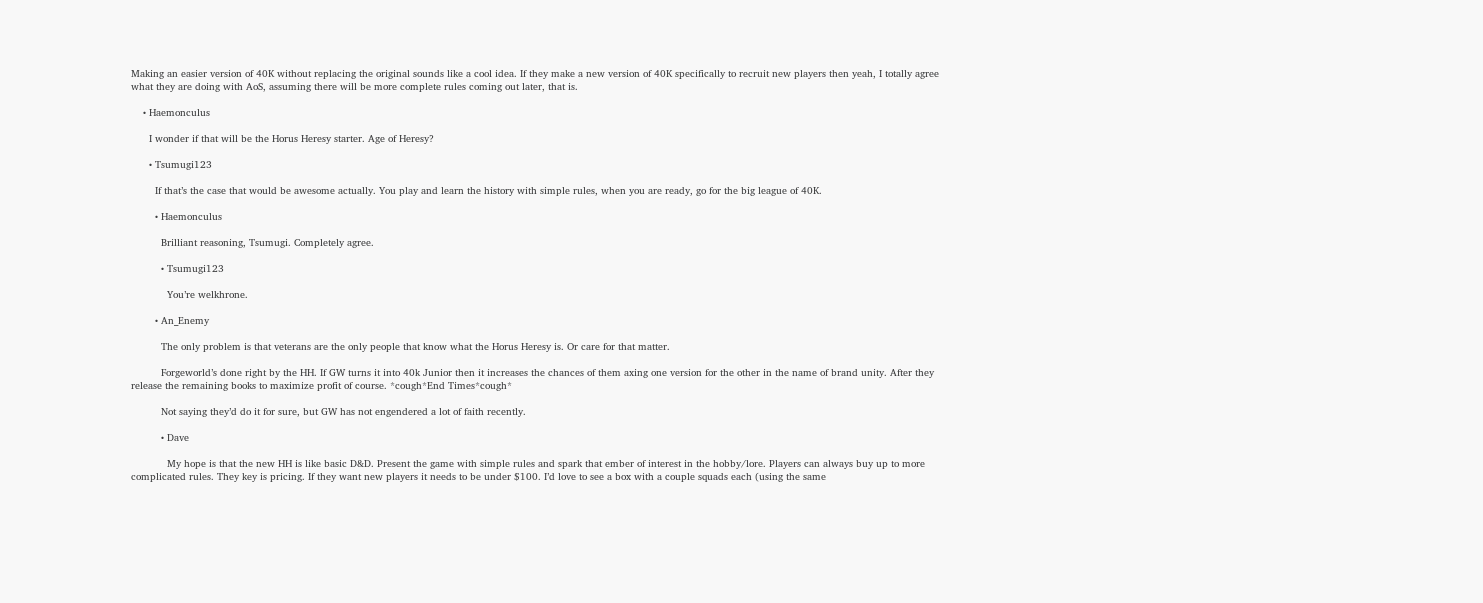Making an easier version of 40K without replacing the original sounds like a cool idea. If they make a new version of 40K specifically to recruit new players then yeah, I totally agree what they are doing with AoS, assuming there will be more complete rules coming out later, that is.

    • Haemonculus

      I wonder if that will be the Horus Heresy starter. Age of Heresy?

      • Tsumugi123

        If that’s the case that would be awesome actually. You play and learn the history with simple rules, when you are ready, go for the big league of 40K.

        • Haemonculus

          Brilliant reasoning, Tsumugi. Completely agree.

          • Tsumugi123

            You’re welkhrone.

        • An_Enemy

          The only problem is that veterans are the only people that know what the Horus Heresy is. Or care for that matter.

          Forgeworld’s done right by the HH. If GW turns it into 40k Junior then it increases the chances of them axing one version for the other in the name of brand unity. After they release the remaining books to maximize profit of course. *cough*End Times*cough*

          Not saying they’d do it for sure, but GW has not engendered a lot of faith recently.

          • Dave

            My hope is that the new HH is like basic D&D. Present the game with simple rules and spark that ember of interest in the hobby/lore. Players can always buy up to more complicated rules. They key is pricing. If they want new players it needs to be under $100. I’d love to see a box with a couple squads each (using the same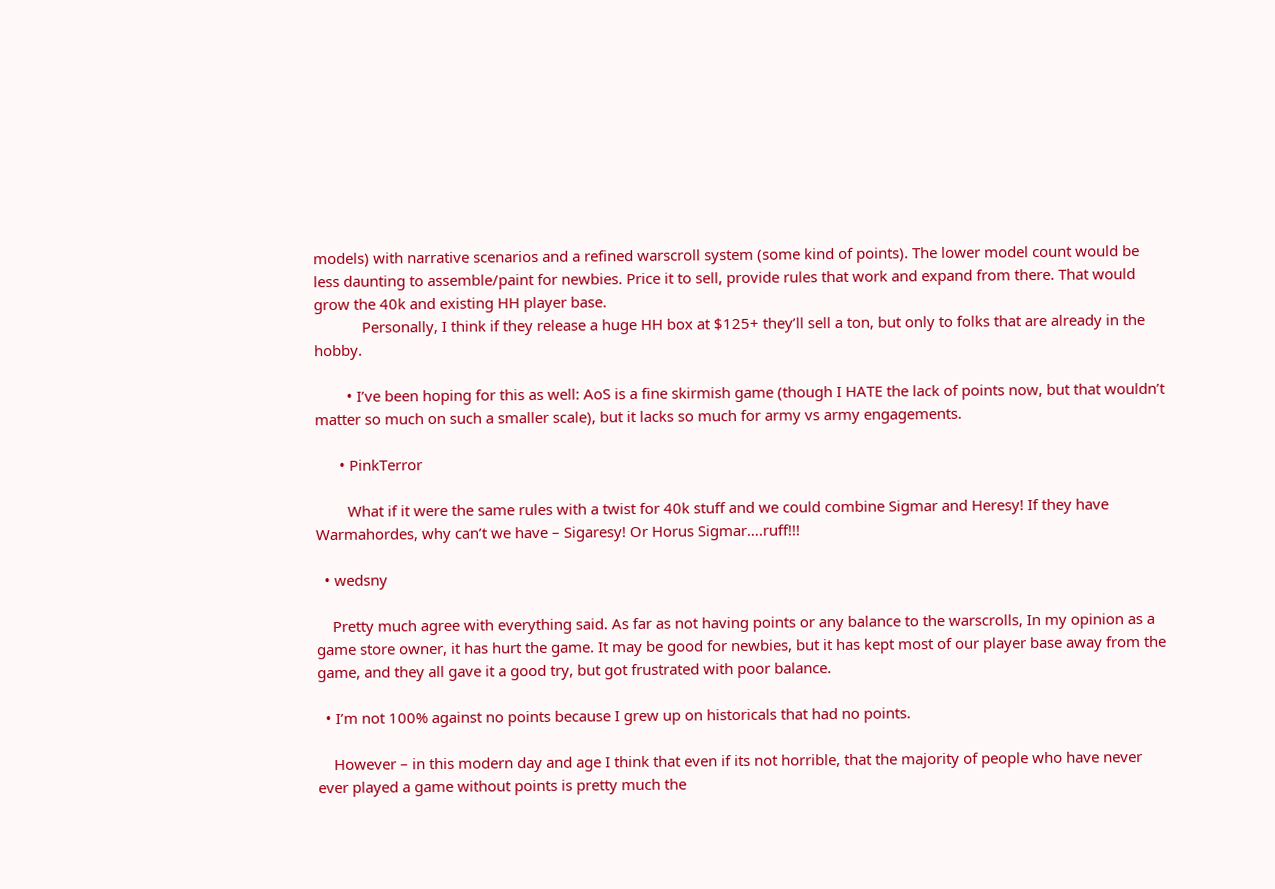models) with narrative scenarios and a refined warscroll system (some kind of points). The lower model count would be less daunting to assemble/paint for newbies. Price it to sell, provide rules that work and expand from there. That would grow the 40k and existing HH player base.
            Personally, I think if they release a huge HH box at $125+ they’ll sell a ton, but only to folks that are already in the hobby.

        • I’ve been hoping for this as well: AoS is a fine skirmish game (though I HATE the lack of points now, but that wouldn’t matter so much on such a smaller scale), but it lacks so much for army vs army engagements.

      • PinkTerror

        What if it were the same rules with a twist for 40k stuff and we could combine Sigmar and Heresy! If they have Warmahordes, why can’t we have – Sigaresy! Or Horus Sigmar….ruff!!!

  • wedsny

    Pretty much agree with everything said. As far as not having points or any balance to the warscrolls, In my opinion as a game store owner, it has hurt the game. It may be good for newbies, but it has kept most of our player base away from the game, and they all gave it a good try, but got frustrated with poor balance.

  • I’m not 100% against no points because I grew up on historicals that had no points.

    However – in this modern day and age I think that even if its not horrible, that the majority of people who have never ever played a game without points is pretty much the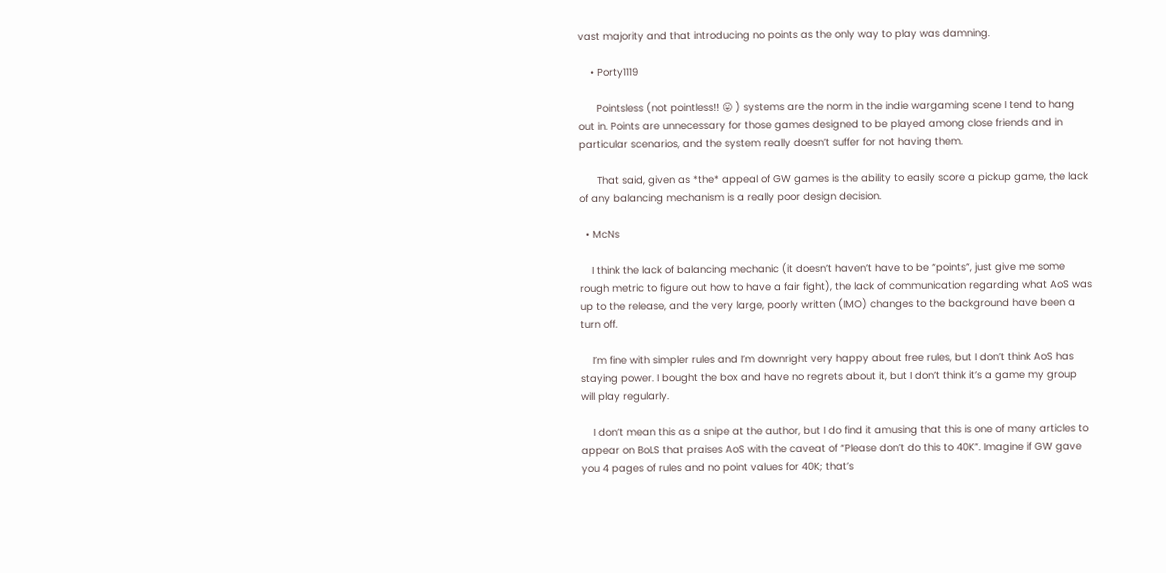vast majority and that introducing no points as the only way to play was damning.

    • Porty1119

      Pointsless (not pointless!! 😛 ) systems are the norm in the indie wargaming scene I tend to hang out in. Points are unnecessary for those games designed to be played among close friends and in particular scenarios, and the system really doesn’t suffer for not having them.

      That said, given as *the* appeal of GW games is the ability to easily score a pickup game, the lack of any balancing mechanism is a really poor design decision.

  • McNs

    I think the lack of balancing mechanic (it doesn’t haven’t have to be “points”, just give me some rough metric to figure out how to have a fair fight), the lack of communication regarding what AoS was up to the release, and the very large, poorly written (IMO) changes to the background have been a turn off.

    I’m fine with simpler rules and I’m downright very happy about free rules, but I don’t think AoS has staying power. I bought the box and have no regrets about it, but I don’t think it’s a game my group will play regularly.

    I don’t mean this as a snipe at the author, but I do find it amusing that this is one of many articles to appear on BoLS that praises AoS with the caveat of “Please don’t do this to 40K”. Imagine if GW gave you 4 pages of rules and no point values for 40K; that’s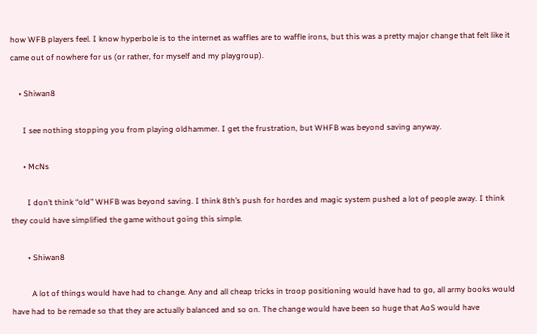how WFB players feel. I know hyperbole is to the internet as waffles are to waffle irons, but this was a pretty major change that felt like it came out of nowhere for us (or rather, for myself and my playgroup).

    • Shiwan8

      I see nothing stopping you from playing oldhammer. I get the frustration, but WHFB was beyond saving anyway.

      • McNs

        I don’t think “old” WHFB was beyond saving. I think 8th’s push for hordes and magic system pushed a lot of people away. I think they could have simplified the game without going this simple.

        • Shiwan8

          A lot of things would have had to change. Any and all cheap tricks in troop positioning would have had to go, all army books would have had to be remade so that they are actually balanced and so on. The change would have been so huge that AoS would have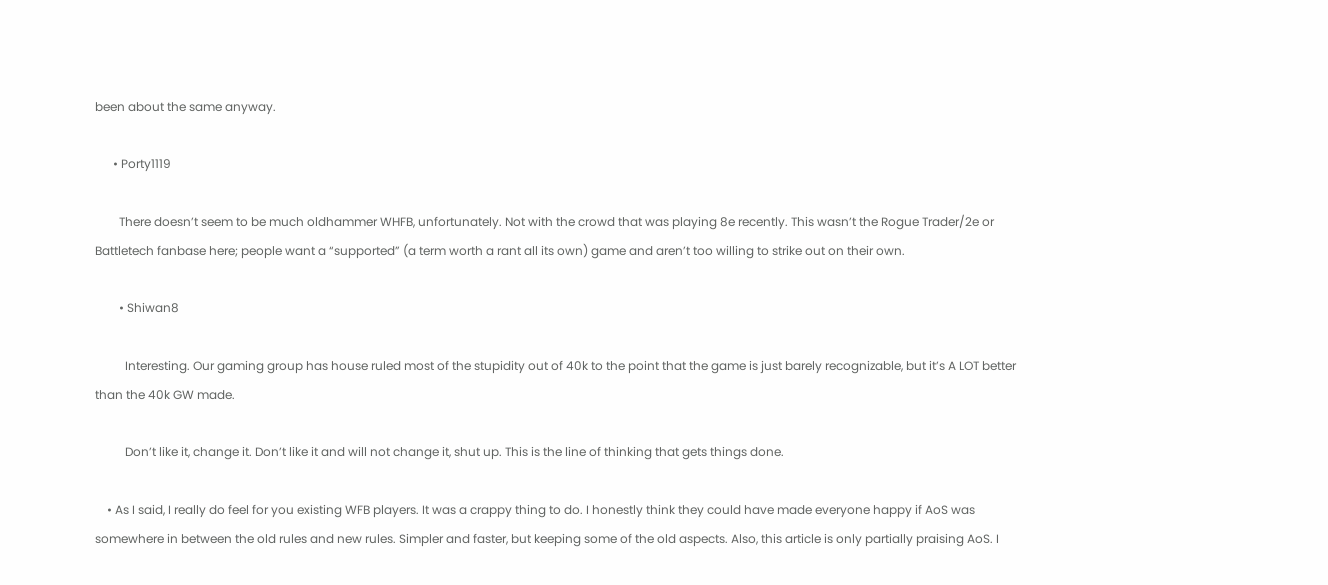been about the same anyway.

      • Porty1119

        There doesn’t seem to be much oldhammer WHFB, unfortunately. Not with the crowd that was playing 8e recently. This wasn’t the Rogue Trader/2e or Battletech fanbase here; people want a “supported” (a term worth a rant all its own) game and aren’t too willing to strike out on their own.

        • Shiwan8

          Interesting. Our gaming group has house ruled most of the stupidity out of 40k to the point that the game is just barely recognizable, but it’s A LOT better than the 40k GW made.

          Don’t like it, change it. Don’t like it and will not change it, shut up. This is the line of thinking that gets things done.

    • As I said, I really do feel for you existing WFB players. It was a crappy thing to do. I honestly think they could have made everyone happy if AoS was somewhere in between the old rules and new rules. Simpler and faster, but keeping some of the old aspects. Also, this article is only partially praising AoS. I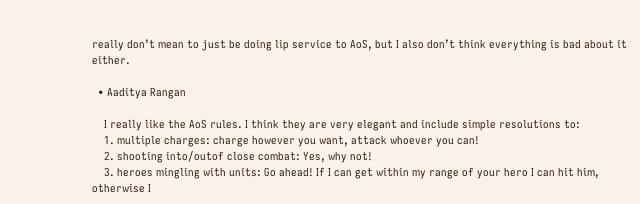really don’t mean to just be doing lip service to AoS, but I also don’t think everything is bad about it either.

  • Aaditya Rangan

    I really like the AoS rules. I think they are very elegant and include simple resolutions to:
    1. multiple charges: charge however you want, attack whoever you can!
    2. shooting into/outof close combat: Yes, why not!
    3. heroes mingling with units: Go ahead! If I can get within my range of your hero I can hit him, otherwise I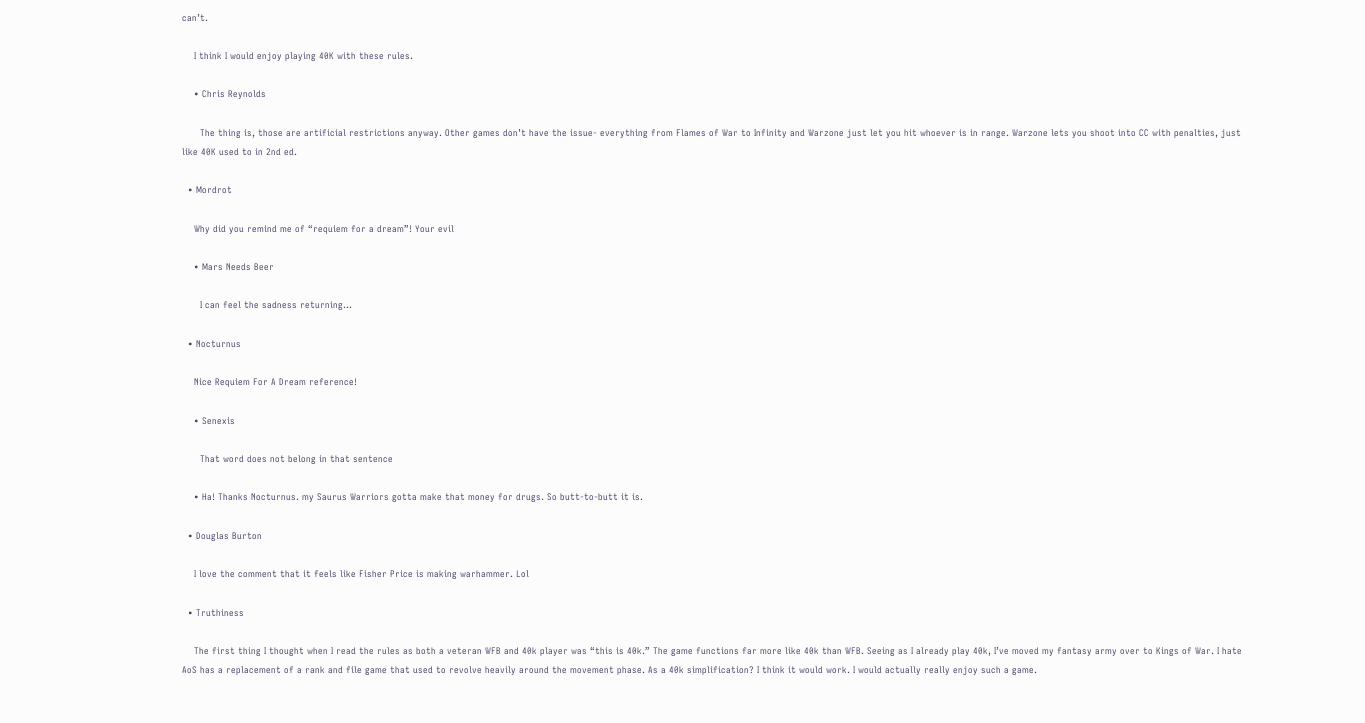can’t.

    I think I would enjoy playing 40K with these rules.

    • Chris Reynolds

      The thing is, those are artificial restrictions anyway. Other games don’t have the issue- everything from Flames of War to Infinity and Warzone just let you hit whoever is in range. Warzone lets you shoot into CC with penalties, just like 40K used to in 2nd ed.

  • Mordrot

    Why did you remind me of “requiem for a dream”! Your evil

    • Mars Needs Beer

      I can feel the sadness returning…

  • Nocturnus

    Nice Requiem For A Dream reference!

    • Senexis

      That word does not belong in that sentence

    • Ha! Thanks Nocturnus. my Saurus Warriors gotta make that money for drugs. So butt-to-butt it is.

  • Douglas Burton

    I love the comment that it feels like Fisher Price is making warhammer. Lol

  • Truthiness

    The first thing I thought when I read the rules as both a veteran WFB and 40k player was “this is 40k.” The game functions far more like 40k than WFB. Seeing as I already play 40k, I’ve moved my fantasy army over to Kings of War. I hate AoS has a replacement of a rank and file game that used to revolve heavily around the movement phase. As a 40k simplification? I think it would work. I would actually really enjoy such a game.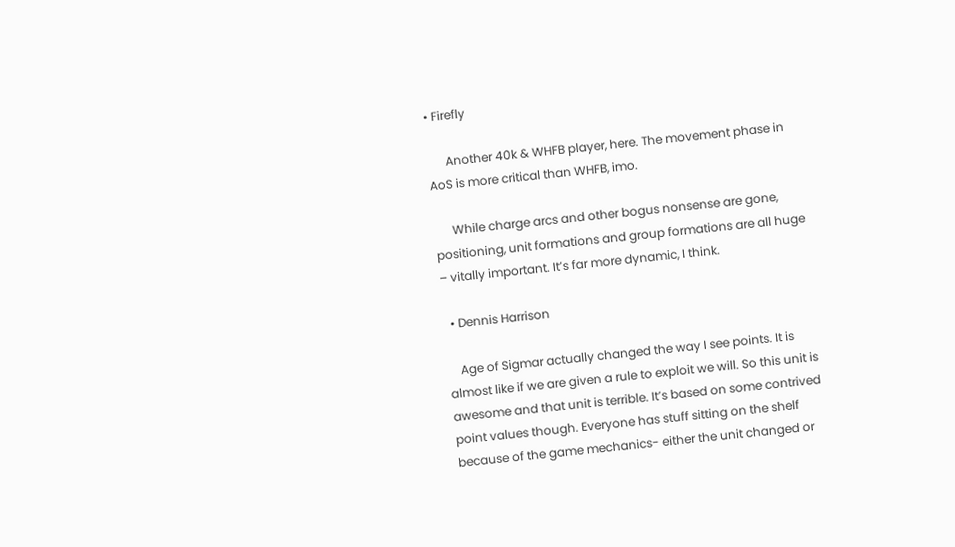• Firefly

      Another 40k & WHFB player, here. The movement phase in AoS is more critical than WHFB, imo.

      While charge arcs and other bogus nonsense are gone, positioning, unit formations and group formations are all huge – vitally important. It’s far more dynamic, I think.

  • Dennis Harrison

    Age of Sigmar actually changed the way I see points. It is almost like if we are given a rule to exploit we will. So this unit is awesome and that unit is terrible. It’s based on some contrived point values though. Everyone has stuff sitting on the shelf because of the game mechanics- either the unit changed or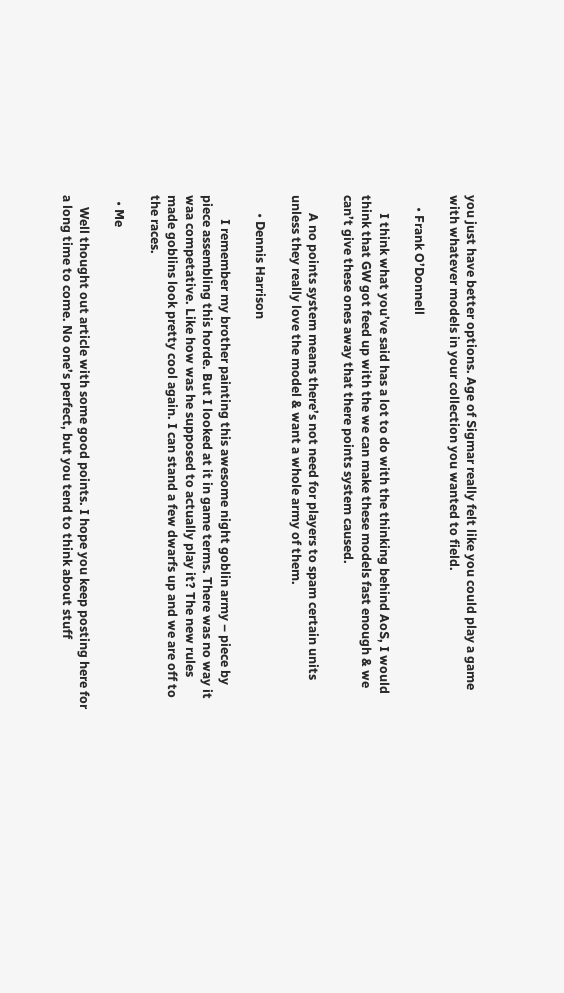you just have better options. Age of Sigmar really felt like you could play a game with whatever models in your collection you wanted to field.

    • Frank O’Donnell

      I think what you’ve said has a lot to do with the thinking behind AoS, I would think that GW got feed up with the we can make these models fast enough & we can’t give these ones away that there points system caused.

      A no points system means there’s not need for players to spam certain units unless they really love the model & want a whole army of them.

      • Dennis Harrison

        I remember my brother painting this awesome night goblin army – piece by piece assembling this horde. But I looked at it in game terms. There was no way it waa competative. Like how was he supposed to actually play it? The new rules made goblins look pretty cool again. I can stand a few dwarfs up and we are off to the races.

  • Me

    Well thought out article with some good points. I hope you keep posting here for a long time to come. No one’s perfect, but you tend to think about stuff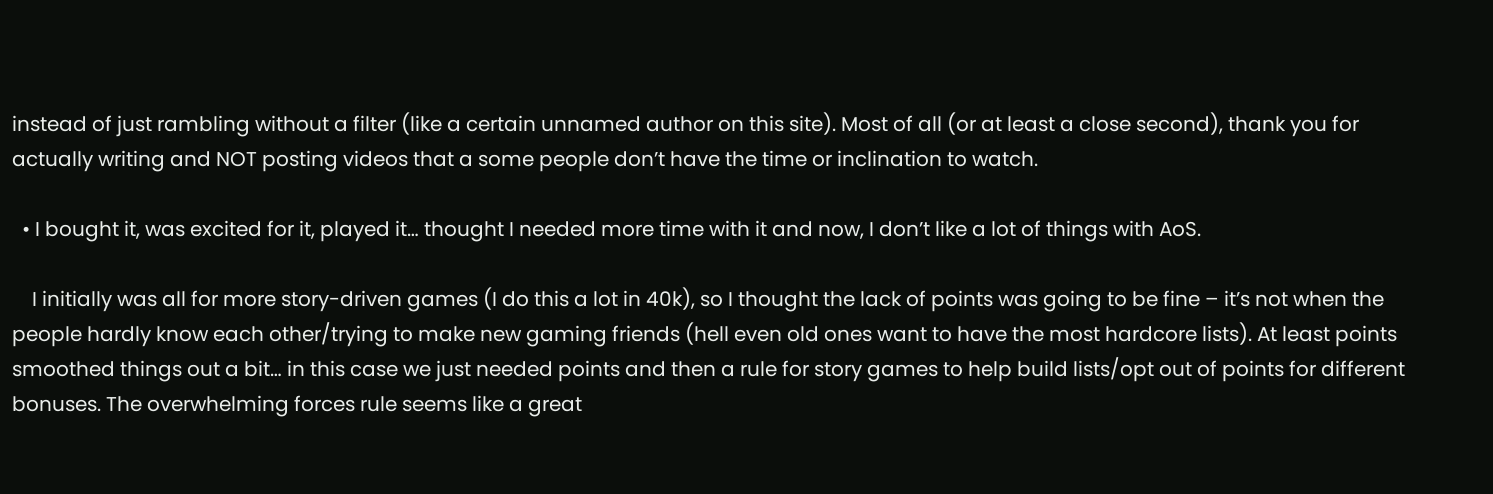instead of just rambling without a filter (like a certain unnamed author on this site). Most of all (or at least a close second), thank you for actually writing and NOT posting videos that a some people don’t have the time or inclination to watch.

  • I bought it, was excited for it, played it… thought I needed more time with it and now, I don’t like a lot of things with AoS.

    I initially was all for more story-driven games (I do this a lot in 40k), so I thought the lack of points was going to be fine – it’s not when the people hardly know each other/trying to make new gaming friends (hell even old ones want to have the most hardcore lists). At least points smoothed things out a bit… in this case we just needed points and then a rule for story games to help build lists/opt out of points for different bonuses. The overwhelming forces rule seems like a great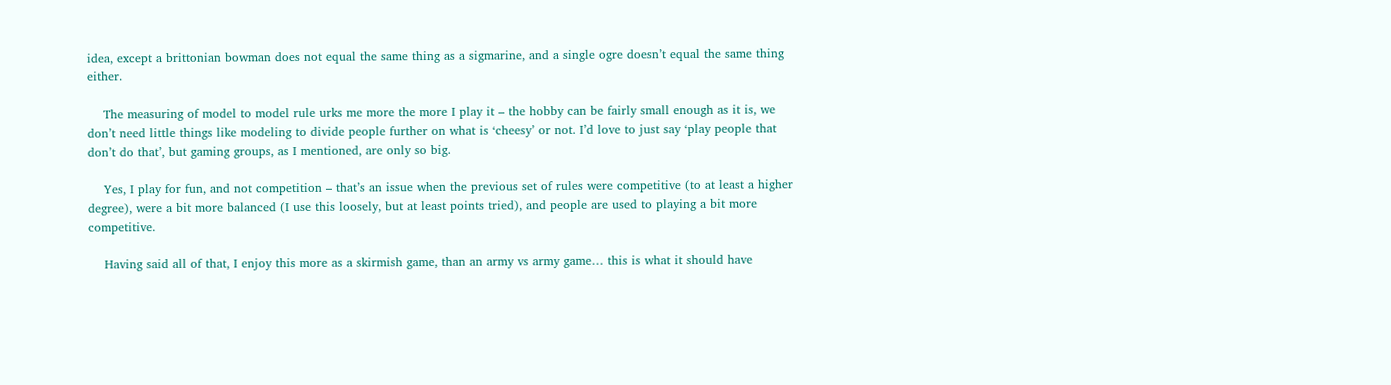idea, except a brittonian bowman does not equal the same thing as a sigmarine, and a single ogre doesn’t equal the same thing either.

    The measuring of model to model rule urks me more the more I play it – the hobby can be fairly small enough as it is, we don’t need little things like modeling to divide people further on what is ‘cheesy’ or not. I’d love to just say ‘play people that don’t do that’, but gaming groups, as I mentioned, are only so big.

    Yes, I play for fun, and not competition – that’s an issue when the previous set of rules were competitive (to at least a higher degree), were a bit more balanced (I use this loosely, but at least points tried), and people are used to playing a bit more competitive.

    Having said all of that, I enjoy this more as a skirmish game, than an army vs army game… this is what it should have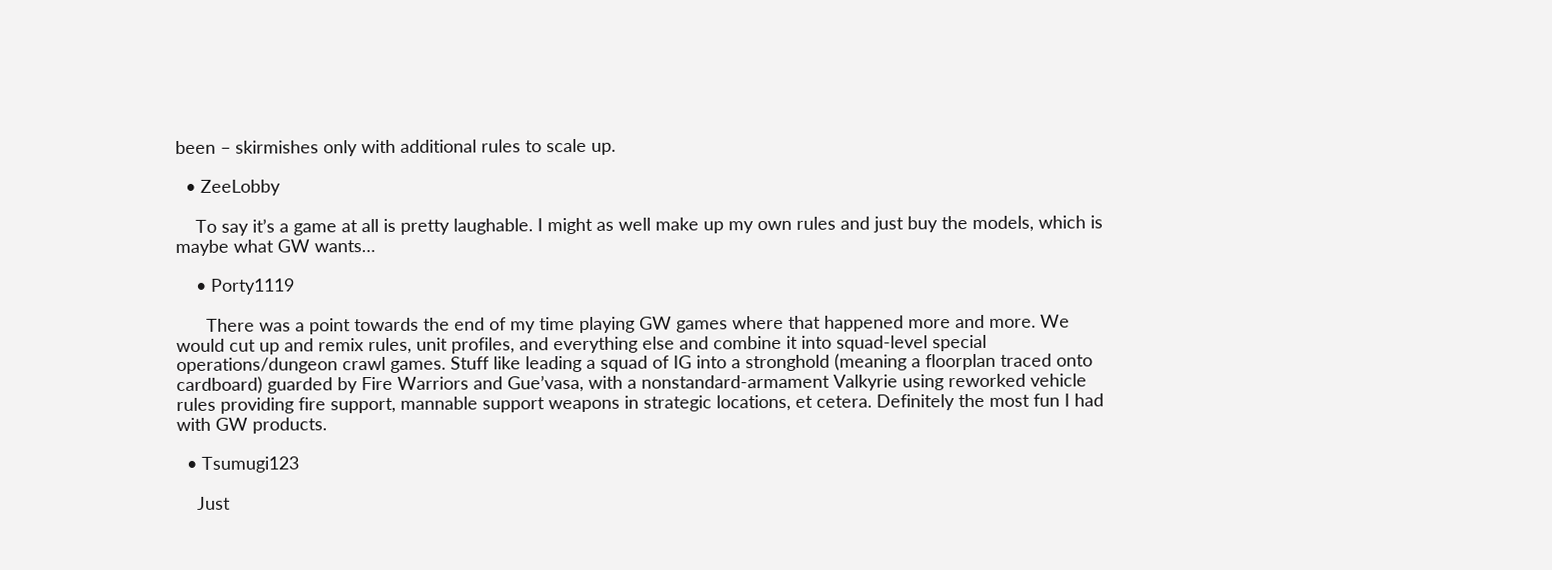been – skirmishes only with additional rules to scale up.

  • ZeeLobby

    To say it’s a game at all is pretty laughable. I might as well make up my own rules and just buy the models, which is maybe what GW wants…

    • Porty1119

      There was a point towards the end of my time playing GW games where that happened more and more. We would cut up and remix rules, unit profiles, and everything else and combine it into squad-level special operations/dungeon crawl games. Stuff like leading a squad of IG into a stronghold (meaning a floorplan traced onto cardboard) guarded by Fire Warriors and Gue’vasa, with a nonstandard-armament Valkyrie using reworked vehicle rules providing fire support, mannable support weapons in strategic locations, et cetera. Definitely the most fun I had with GW products.

  • Tsumugi123

    Just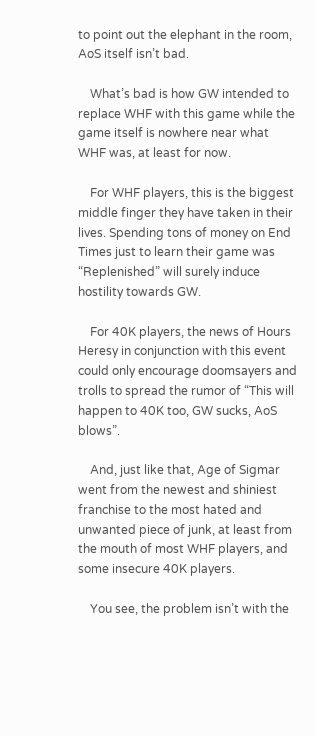to point out the elephant in the room, AoS itself isn’t bad.

    What’s bad is how GW intended to replace WHF with this game while the game itself is nowhere near what WHF was, at least for now.

    For WHF players, this is the biggest middle finger they have taken in their lives. Spending tons of money on End Times just to learn their game was “Replenished” will surely induce hostility towards GW.

    For 40K players, the news of Hours Heresy in conjunction with this event could only encourage doomsayers and trolls to spread the rumor of “This will happen to 40K too, GW sucks, AoS blows”.

    And, just like that, Age of Sigmar went from the newest and shiniest franchise to the most hated and unwanted piece of junk, at least from the mouth of most WHF players, and some insecure 40K players.

    You see, the problem isn’t with the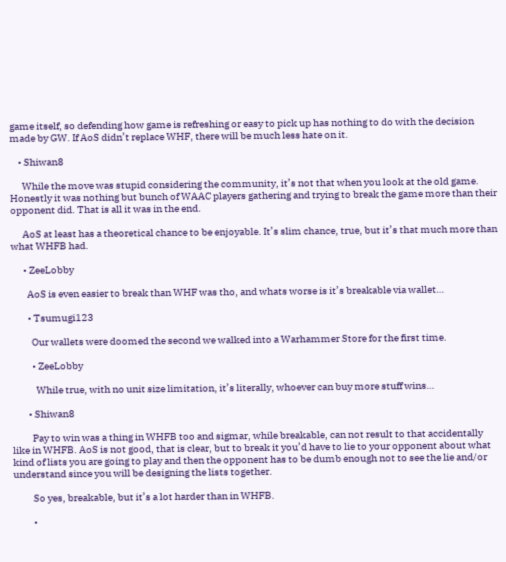game itself, so defending how game is refreshing or easy to pick up has nothing to do with the decision made by GW. If AoS didn’t replace WHF, there will be much less hate on it.

    • Shiwan8

      While the move was stupid considering the community, it’s not that when you look at the old game. Honestly it was nothing but bunch of WAAC players gathering and trying to break the game more than their opponent did. That is all it was in the end.

      AoS at least has a theoretical chance to be enjoyable. It’s slim chance, true, but it’s that much more than what WHFB had.

      • ZeeLobby

        AoS is even easier to break than WHF was tho, and whats worse is it’s breakable via wallet…

        • Tsumugi123

          Our wallets were doomed the second we walked into a Warhammer Store for the first time.

          • ZeeLobby

            While true, with no unit size limitation, it’s literally, whoever can buy more stuff wins…

        • Shiwan8

          Pay to win was a thing in WHFB too and sigmar, while breakable, can not result to that accidentally like in WHFB. AoS is not good, that is clear, but to break it you’d have to lie to your opponent about what kind of lists you are going to play and then the opponent has to be dumb enough not to see the lie and/or understand since you will be designing the lists together.

          So yes, breakable, but it’s a lot harder than in WHFB.

          •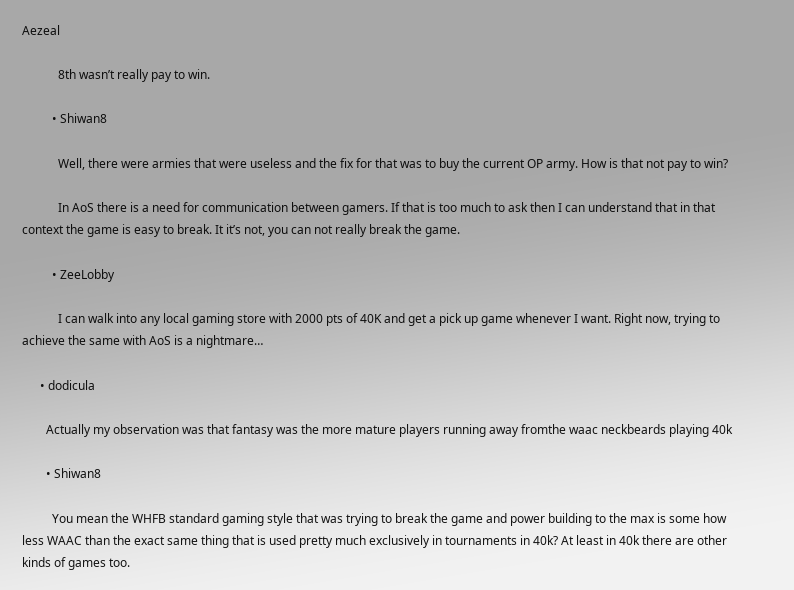Aezeal

            8th wasn’t really pay to win.

          • Shiwan8

            Well, there were armies that were useless and the fix for that was to buy the current OP army. How is that not pay to win?

            In AoS there is a need for communication between gamers. If that is too much to ask then I can understand that in that context the game is easy to break. It it’s not, you can not really break the game.

          • ZeeLobby

            I can walk into any local gaming store with 2000 pts of 40K and get a pick up game whenever I want. Right now, trying to achieve the same with AoS is a nightmare…

      • dodicula

        Actually my observation was that fantasy was the more mature players running away fromthe waac neckbeards playing 40k

        • Shiwan8

          You mean the WHFB standard gaming style that was trying to break the game and power building to the max is some how less WAAC than the exact same thing that is used pretty much exclusively in tournaments in 40k? At least in 40k there are other kinds of games too.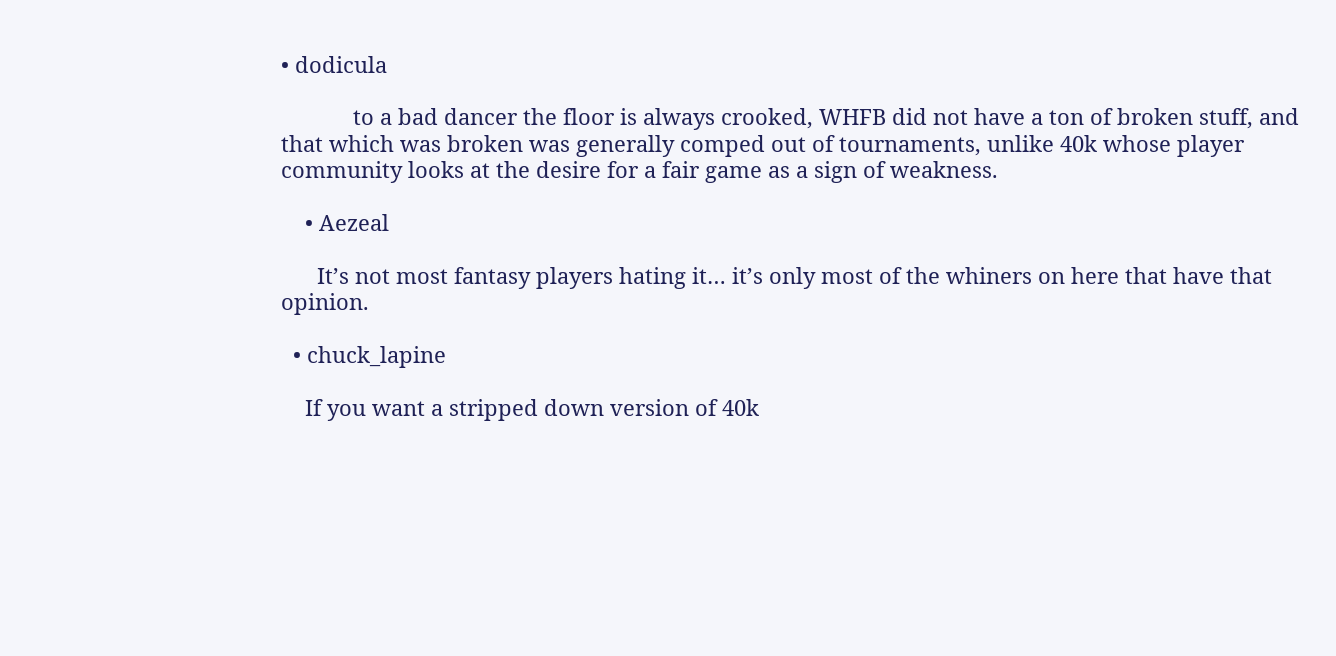• dodicula

            to a bad dancer the floor is always crooked, WHFB did not have a ton of broken stuff, and that which was broken was generally comped out of tournaments, unlike 40k whose player community looks at the desire for a fair game as a sign of weakness.

    • Aezeal

      It’s not most fantasy players hating it… it’s only most of the whiners on here that have that opinion.

  • chuck_lapine

    If you want a stripped down version of 40k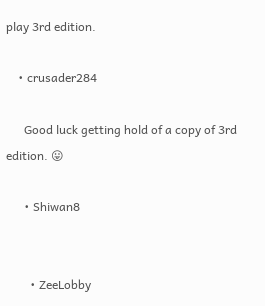play 3rd edition.

    • crusader284

      Good luck getting hold of a copy of 3rd edition. 😛

      • Shiwan8


        • ZeeLobby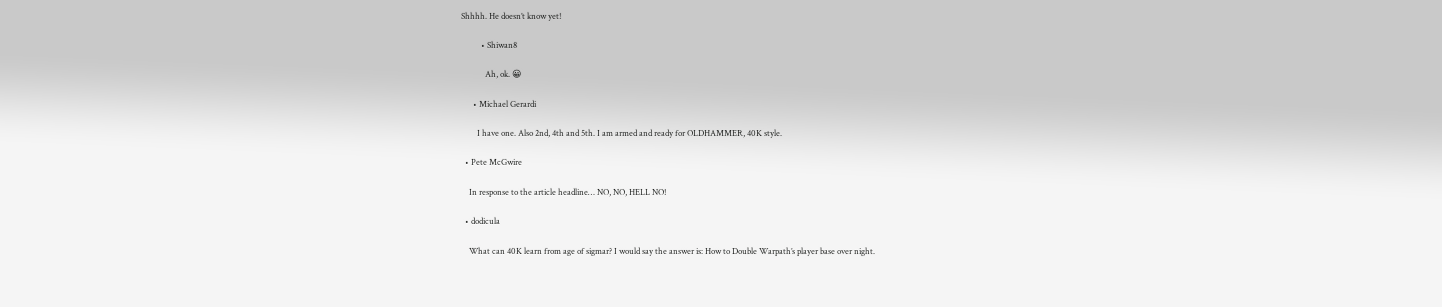Shhhh. He doesn’t know yet!

          • Shiwan8

            Ah, ok. 😀

      • Michael Gerardi

        I have one. Also 2nd, 4th and 5th. I am armed and ready for OLDHAMMER, 40K style.

  • Pete McGwire

    In response to the article headline… NO, NO, HELL NO!

  • dodicula

    What can 40K learn from age of sigmar? I would say the answer is: How to Double Warpath’s player base over night.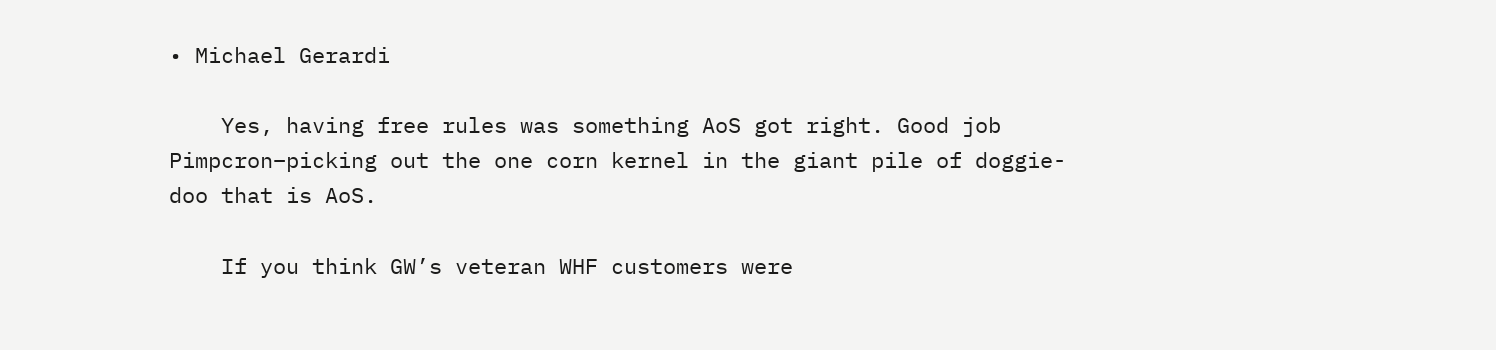• Michael Gerardi

    Yes, having free rules was something AoS got right. Good job Pimpcron–picking out the one corn kernel in the giant pile of doggie-doo that is AoS.

    If you think GW’s veteran WHF customers were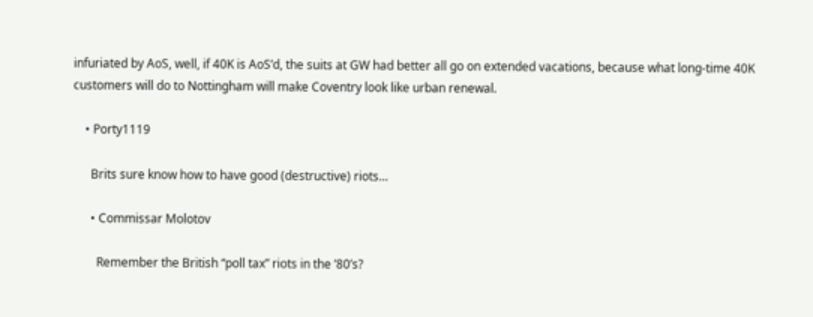infuriated by AoS, well, if 40K is AoS’d, the suits at GW had better all go on extended vacations, because what long-time 40K customers will do to Nottingham will make Coventry look like urban renewal.

    • Porty1119

      Brits sure know how to have good (destructive) riots…

      • Commissar Molotov

        Remember the British “poll tax” riots in the ’80’s?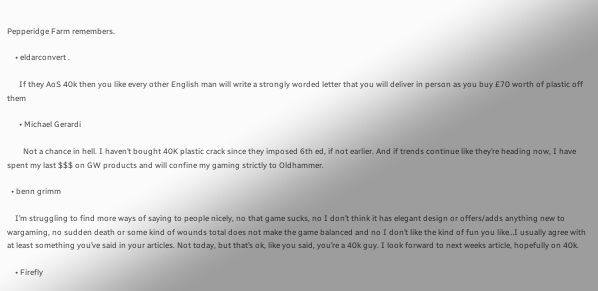Pepperidge Farm remembers.

    • eldarconvert .

      If they AoS 40k then you like every other English man will write a strongly worded letter that you will deliver in person as you buy £70 worth of plastic off them

      • Michael Gerardi

        Not a chance in hell. I haven’t bought 40K plastic crack since they imposed 6th ed, if not earlier. And if trends continue like they’re heading now, I have spent my last $$$ on GW products and will confine my gaming strictly to Oldhammer.

  • benn grimm

    I’m struggling to find more ways of saying to people nicely, no that game sucks, no I don’t think it has elegant design or offers/adds anything new to wargaming, no sudden death or some kind of wounds total does not make the game balanced and no I don’t like the kind of fun you like…I usually agree with at least something you’ve said in your articles. Not today, but that’s ok, like you said, you’re a 40k guy. I look forward to next weeks article, hopefully on 40k.

    • Firefly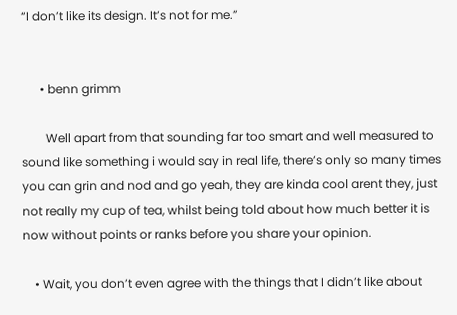“I don’t like its design. It’s not for me.”


      • benn grimm

        Well apart from that sounding far too smart and well measured to sound like something i would say in real life, there’s only so many times you can grin and nod and go yeah, they are kinda cool arent they, just not really my cup of tea, whilst being told about how much better it is now without points or ranks before you share your opinion.

    • Wait, you don’t even agree with the things that I didn’t like about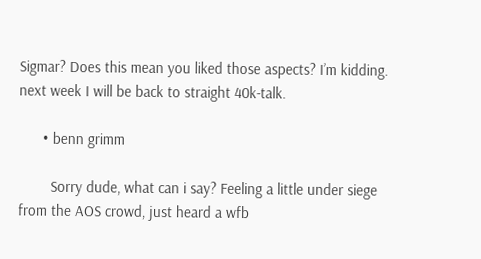Sigmar? Does this mean you liked those aspects? I’m kidding. next week I will be back to straight 40k-talk.

      • benn grimm

        Sorry dude, what can i say? Feeling a little under siege from the AOS crowd, just heard a wfb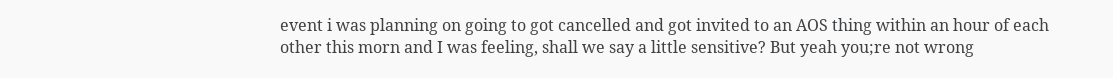event i was planning on going to got cancelled and got invited to an AOS thing within an hour of each other this morn and I was feeling, shall we say a little sensitive? But yeah you;re not wrong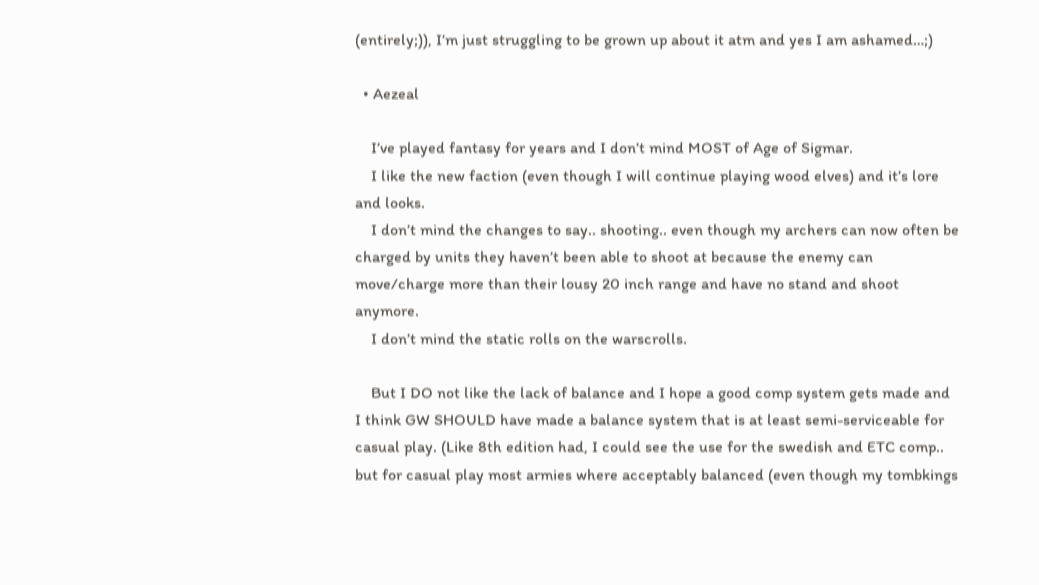(entirely;)), I’m just struggling to be grown up about it atm and yes I am ashamed…;)

  • Aezeal

    I’ve played fantasy for years and I don’t mind MOST of Age of Sigmar.
    I like the new faction (even though I will continue playing wood elves) and it’s lore and looks.
    I don’t mind the changes to say.. shooting.. even though my archers can now often be charged by units they haven’t been able to shoot at because the enemy can move/charge more than their lousy 20 inch range and have no stand and shoot anymore.
    I don’t mind the static rolls on the warscrolls.

    But I DO not like the lack of balance and I hope a good comp system gets made and I think GW SHOULD have made a balance system that is at least semi-serviceable for casual play. (Like 8th edition had, I could see the use for the swedish and ETC comp.. but for casual play most armies where acceptably balanced (even though my tombkings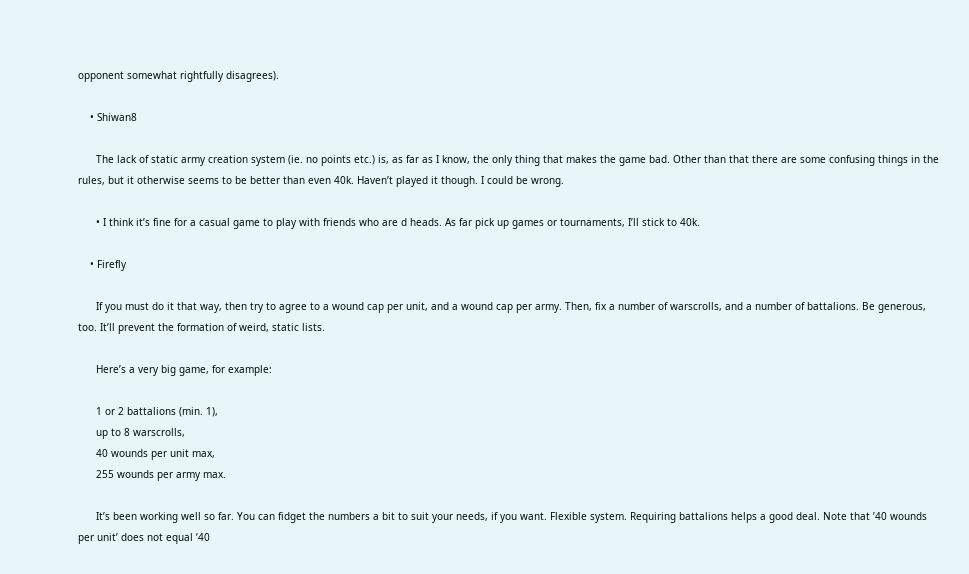opponent somewhat rightfully disagrees).

    • Shiwan8

      The lack of static army creation system (ie. no points etc.) is, as far as I know, the only thing that makes the game bad. Other than that there are some confusing things in the rules, but it otherwise seems to be better than even 40k. Haven’t played it though. I could be wrong.

      • I think it’s fine for a casual game to play with friends who are d heads. As far pick up games or tournaments, I’ll stick to 40k.

    • Firefly

      If you must do it that way, then try to agree to a wound cap per unit, and a wound cap per army. Then, fix a number of warscrolls, and a number of battalions. Be generous, too. It’ll prevent the formation of weird, static lists.

      Here’s a very big game, for example:

      1 or 2 battalions (min. 1),
      up to 8 warscrolls,
      40 wounds per unit max,
      255 wounds per army max.

      It’s been working well so far. You can fidget the numbers a bit to suit your needs, if you want. Flexible system. Requiring battalions helps a good deal. Note that ’40 wounds per unit’ does not equal ’40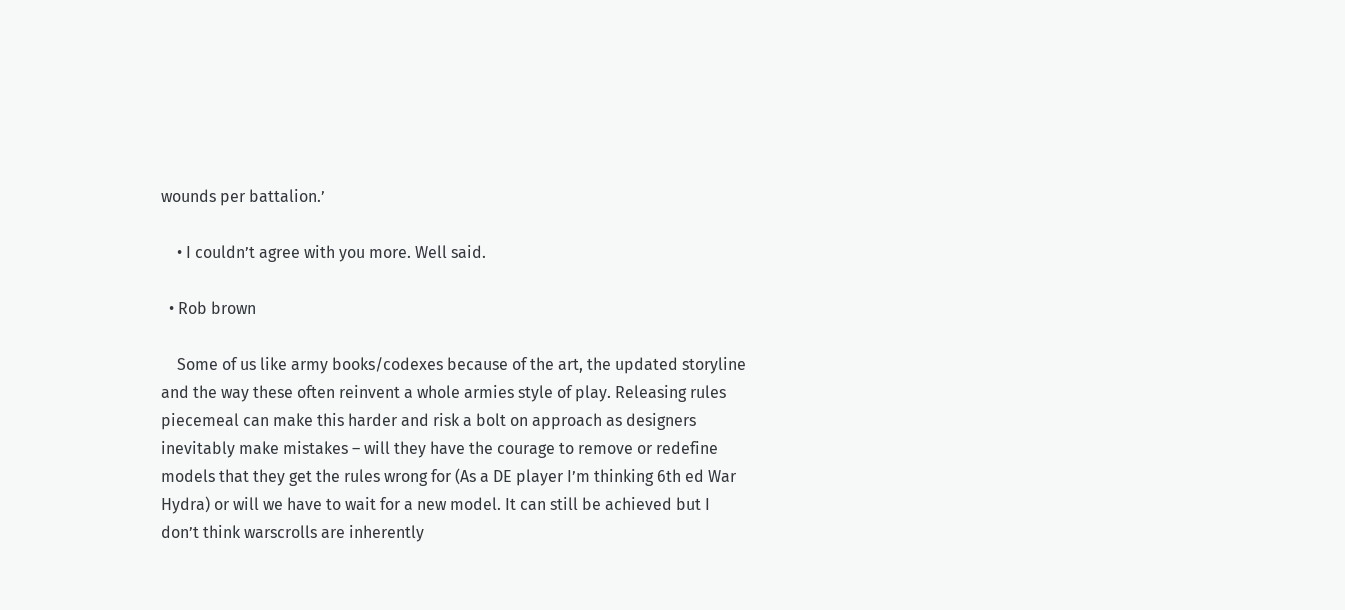wounds per battalion.’

    • I couldn’t agree with you more. Well said.

  • Rob brown

    Some of us like army books/codexes because of the art, the updated storyline and the way these often reinvent a whole armies style of play. Releasing rules piecemeal can make this harder and risk a bolt on approach as designers inevitably make mistakes – will they have the courage to remove or redefine models that they get the rules wrong for (As a DE player I’m thinking 6th ed War Hydra) or will we have to wait for a new model. It can still be achieved but I don’t think warscrolls are inherently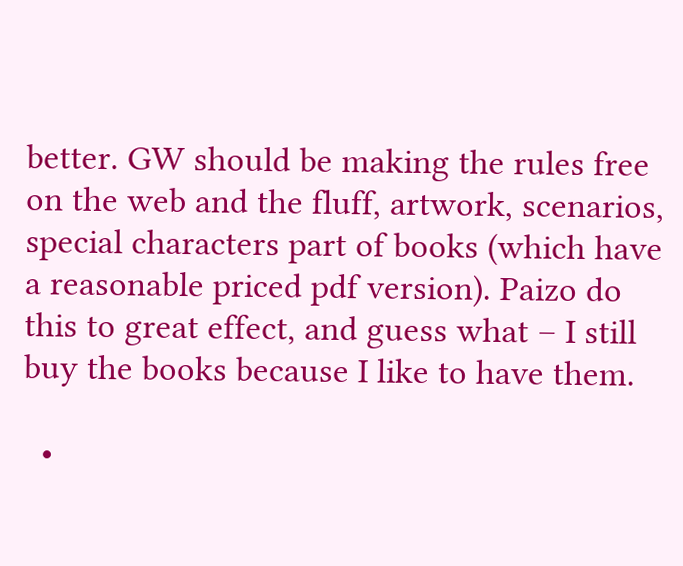better. GW should be making the rules free on the web and the fluff, artwork, scenarios, special characters part of books (which have a reasonable priced pdf version). Paizo do this to great effect, and guess what – I still buy the books because I like to have them.

  •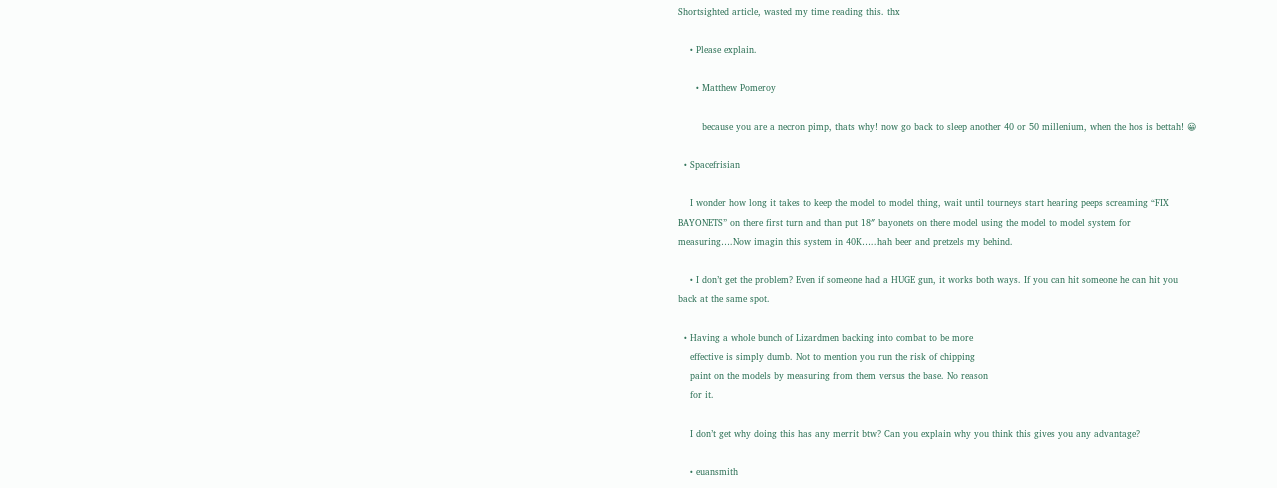Shortsighted article, wasted my time reading this. thx

    • Please explain.

      • Matthew Pomeroy

        because you are a necron pimp, thats why! now go back to sleep another 40 or 50 millenium, when the hos is bettah! 😀

  • Spacefrisian

    I wonder how long it takes to keep the model to model thing, wait until tourneys start hearing peeps screaming “FIX BAYONETS” on there first turn and than put 18″ bayonets on there model using the model to model system for measuring….Now imagin this system in 40K…..hah beer and pretzels my behind.

    • I don’t get the problem? Even if someone had a HUGE gun, it works both ways. If you can hit someone he can hit you back at the same spot.

  • Having a whole bunch of Lizardmen backing into combat to be more
    effective is simply dumb. Not to mention you run the risk of chipping
    paint on the models by measuring from them versus the base. No reason
    for it.

    I don’t get why doing this has any merrit btw? Can you explain why you think this gives you any advantage?

    • euansmith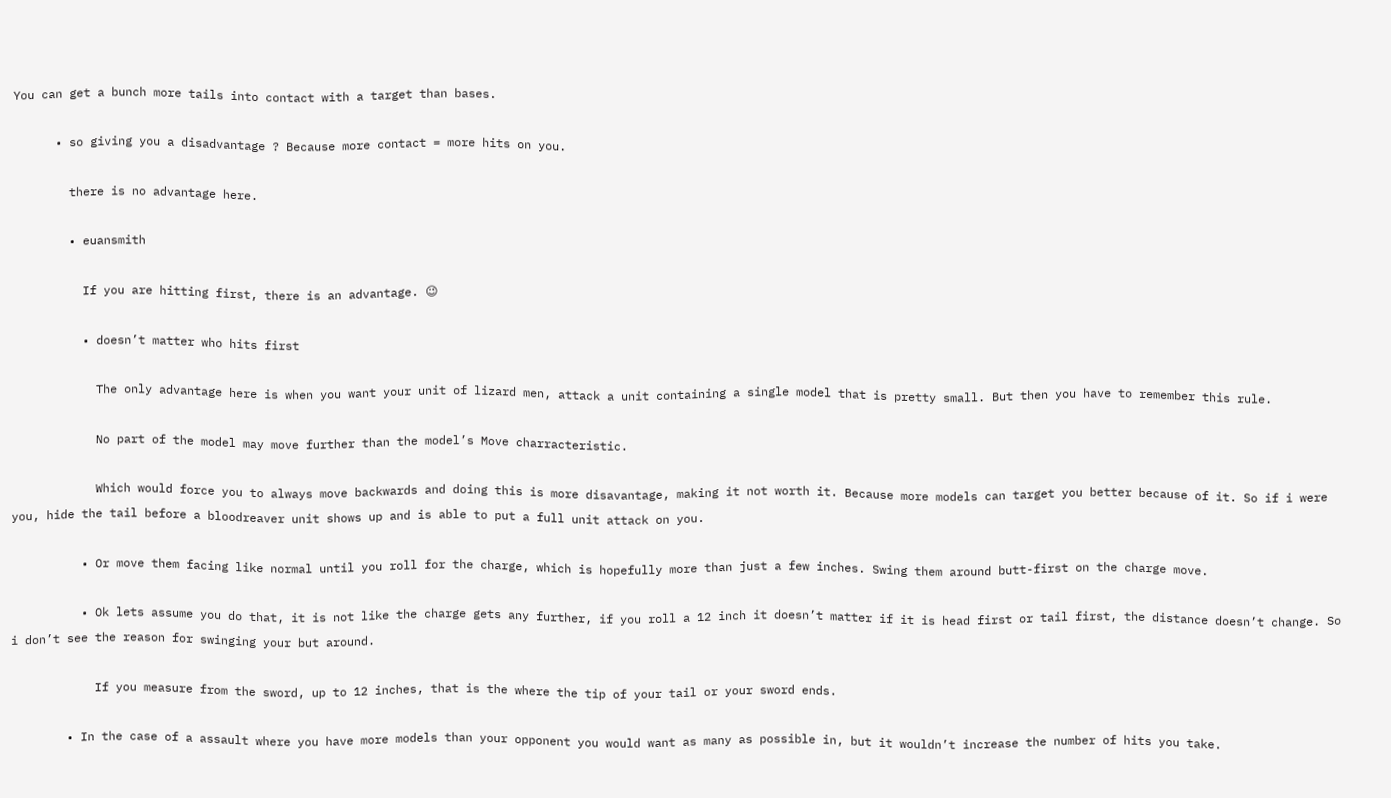You can get a bunch more tails into contact with a target than bases.

      • so giving you a disadvantage ? Because more contact = more hits on you.

        there is no advantage here.

        • euansmith

          If you are hitting first, there is an advantage. 😉

          • doesn’t matter who hits first

            The only advantage here is when you want your unit of lizard men, attack a unit containing a single model that is pretty small. But then you have to remember this rule.

            No part of the model may move further than the model’s Move charracteristic.

            Which would force you to always move backwards and doing this is more disavantage, making it not worth it. Because more models can target you better because of it. So if i were you, hide the tail before a bloodreaver unit shows up and is able to put a full unit attack on you.

          • Or move them facing like normal until you roll for the charge, which is hopefully more than just a few inches. Swing them around butt-first on the charge move.

          • Ok lets assume you do that, it is not like the charge gets any further, if you roll a 12 inch it doesn’t matter if it is head first or tail first, the distance doesn’t change. So i don’t see the reason for swinging your but around.

            If you measure from the sword, up to 12 inches, that is the where the tip of your tail or your sword ends.

        • In the case of a assault where you have more models than your opponent you would want as many as possible in, but it wouldn’t increase the number of hits you take.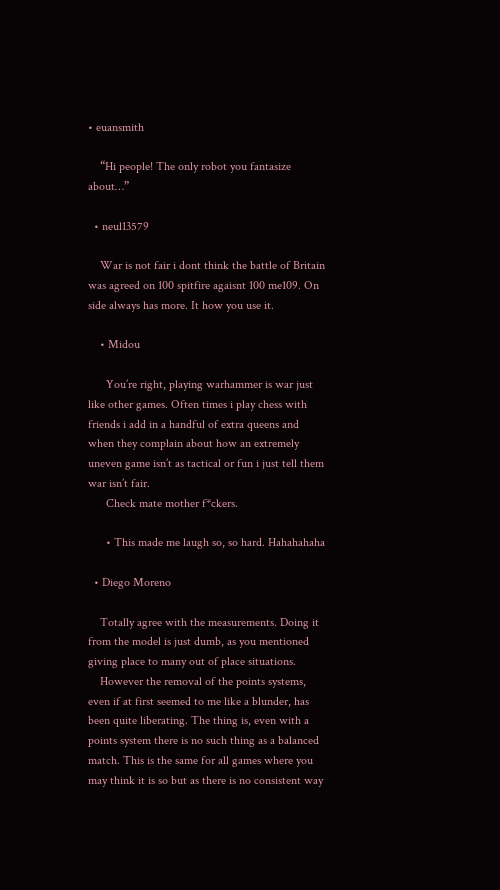• euansmith

    “Hi people! The only robot you fantasize about…”

  • neul13579

    War is not fair i dont think the battle of Britain was agreed on 100 spitfire agaisnt 100 me109. On side always has more. It how you use it.

    • Midou

      You’re right, playing warhammer is war just like other games. Often times i play chess with friends i add in a handful of extra queens and when they complain about how an extremely uneven game isn’t as tactical or fun i just tell them war isn’t fair.
      Check mate mother f*ckers.

      • This made me laugh so, so hard. Hahahahaha

  • Diego Moreno

    Totally agree with the measurements. Doing it from the model is just dumb, as you mentioned giving place to many out of place situations.
    However the removal of the points systems, even if at first seemed to me like a blunder, has been quite liberating. The thing is, even with a points system there is no such thing as a balanced match. This is the same for all games where you may think it is so but as there is no consistent way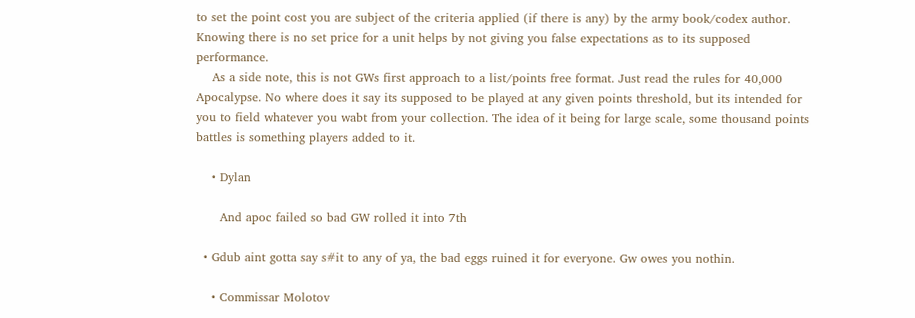to set the point cost you are subject of the criteria applied (if there is any) by the army book/codex author. Knowing there is no set price for a unit helps by not giving you false expectations as to its supposed performance.
    As a side note, this is not GWs first approach to a list/points free format. Just read the rules for 40,000 Apocalypse. No where does it say its supposed to be played at any given points threshold, but its intended for you to field whatever you wabt from your collection. The idea of it being for large scale, some thousand points battles is something players added to it.

    • Dylan

      And apoc failed so bad GW rolled it into 7th

  • Gdub aint gotta say s#it to any of ya, the bad eggs ruined it for everyone. Gw owes you nothin.

    • Commissar Molotov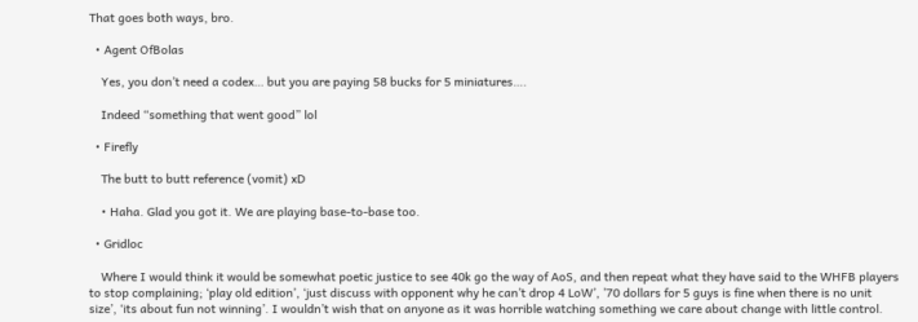That goes both ways, bro.

  • Agent OfBolas

    Yes, you don’t need a codex… but you are paying 58 bucks for 5 miniatures….

    Indeed “something that went good” lol

  • Firefly

    The butt to butt reference (vomit) xD

    • Haha. Glad you got it. We are playing base-to-base too.

  • Gridloc

    Where I would think it would be somewhat poetic justice to see 40k go the way of AoS, and then repeat what they have said to the WHFB players to stop complaining; ‘play old edition’, ‘just discuss with opponent why he can’t drop 4 LoW’, ’70 dollars for 5 guys is fine when there is no unit size’, ‘its about fun not winning’. I wouldn’t wish that on anyone as it was horrible watching something we care about change with little control.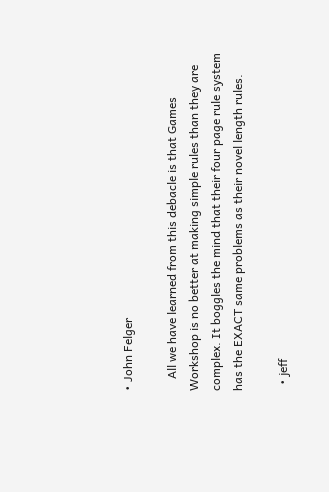• John Felger

    All we have learned from this debacle is that Games Workshop is no better at making simple rules than they are complex. It boggles the mind that their four page rule system has the EXACT same problems as their novel length rules.

  • jeff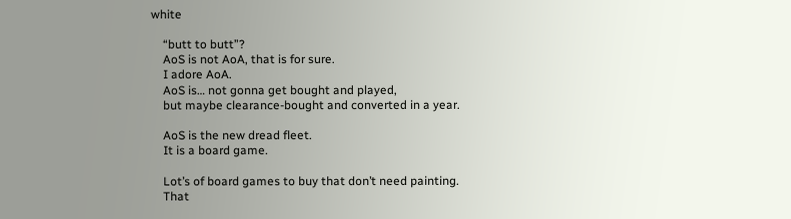white

    “butt to butt”?
    AoS is not AoA, that is for sure.
    I adore AoA.
    AoS is… not gonna get bought and played,
    but maybe clearance-bought and converted in a year.

    AoS is the new dread fleet.
    It is a board game.

    Lot’s of board games to buy that don’t need painting.
    That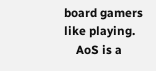board gamers like playing.
    AoS is a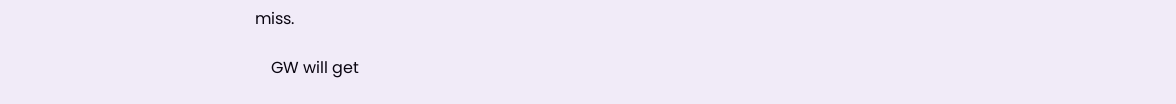miss.

    GW will get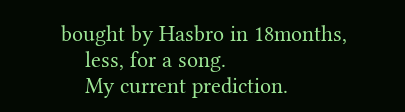bought by Hasbro in 18months,
    less, for a song.
    My current prediction.